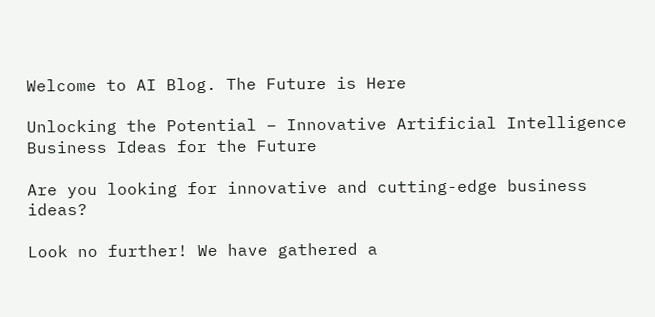Welcome to AI Blog. The Future is Here

Unlocking the Potential – Innovative Artificial Intelligence Business Ideas for the Future

Are you looking for innovative and cutting-edge business ideas?

Look no further! We have gathered a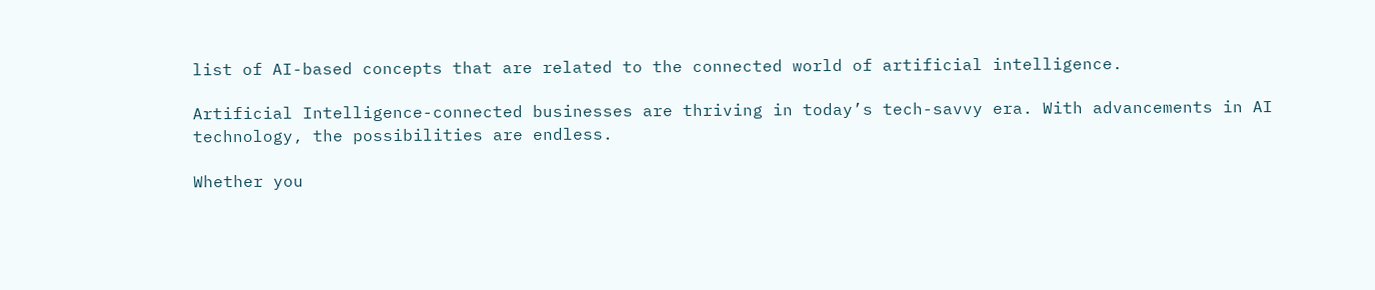list of AI-based concepts that are related to the connected world of artificial intelligence.

Artificial Intelligence-connected businesses are thriving in today’s tech-savvy era. With advancements in AI technology, the possibilities are endless.

Whether you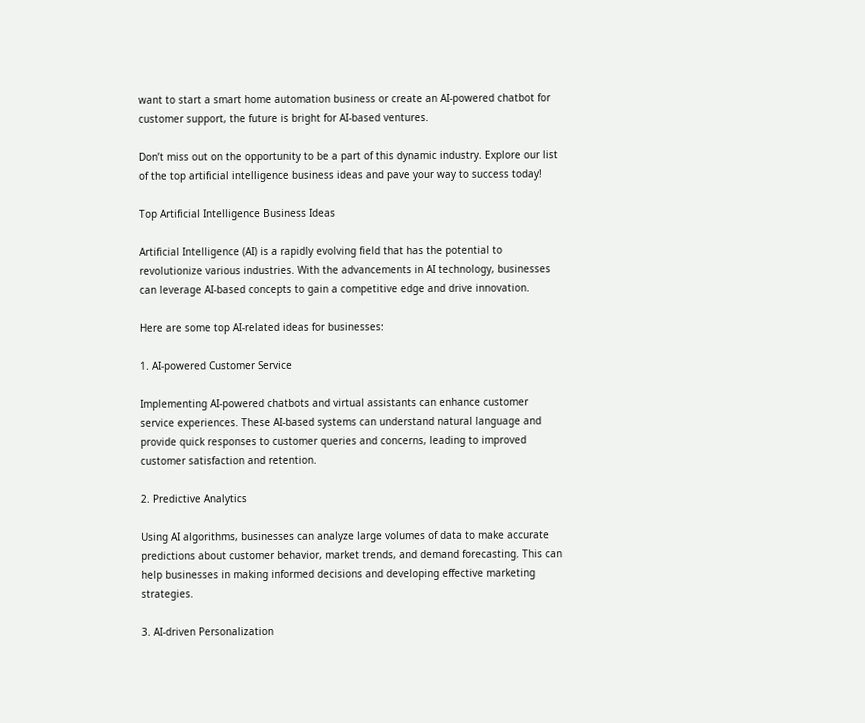want to start a smart home automation business or create an AI-powered chatbot for customer support, the future is bright for AI-based ventures.

Don’t miss out on the opportunity to be a part of this dynamic industry. Explore our list of the top artificial intelligence business ideas and pave your way to success today!

Top Artificial Intelligence Business Ideas

Artificial Intelligence (AI) is a rapidly evolving field that has the potential to revolutionize various industries. With the advancements in AI technology, businesses can leverage AI-based concepts to gain a competitive edge and drive innovation.

Here are some top AI-related ideas for businesses:

1. AI-powered Customer Service

Implementing AI-powered chatbots and virtual assistants can enhance customer service experiences. These AI-based systems can understand natural language and provide quick responses to customer queries and concerns, leading to improved customer satisfaction and retention.

2. Predictive Analytics

Using AI algorithms, businesses can analyze large volumes of data to make accurate predictions about customer behavior, market trends, and demand forecasting. This can help businesses in making informed decisions and developing effective marketing strategies.

3. AI-driven Personalization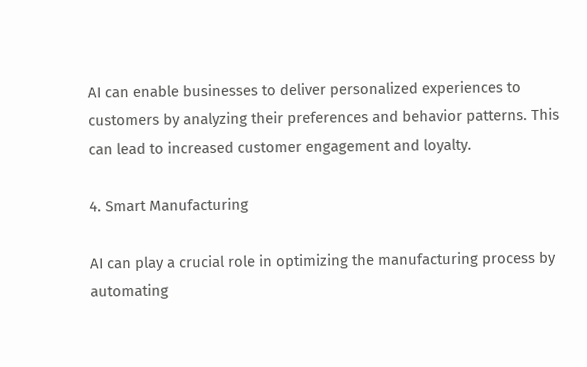AI can enable businesses to deliver personalized experiences to customers by analyzing their preferences and behavior patterns. This can lead to increased customer engagement and loyalty.

4. Smart Manufacturing

AI can play a crucial role in optimizing the manufacturing process by automating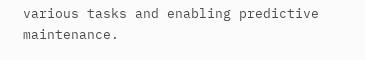various tasks and enabling predictive maintenance.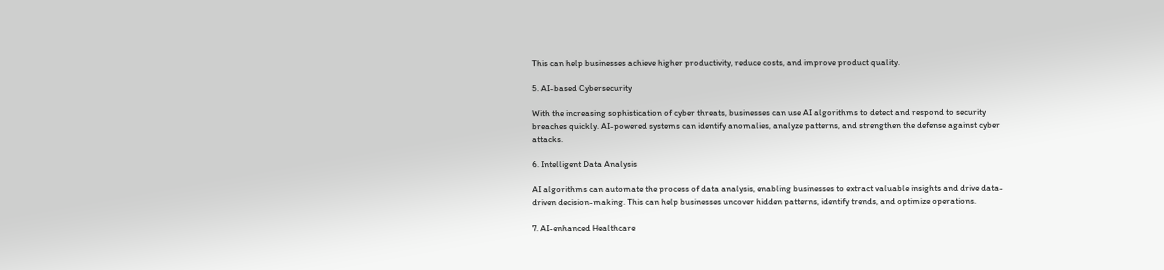This can help businesses achieve higher productivity, reduce costs, and improve product quality.

5. AI-based Cybersecurity

With the increasing sophistication of cyber threats, businesses can use AI algorithms to detect and respond to security breaches quickly. AI-powered systems can identify anomalies, analyze patterns, and strengthen the defense against cyber attacks.

6. Intelligent Data Analysis

AI algorithms can automate the process of data analysis, enabling businesses to extract valuable insights and drive data-driven decision-making. This can help businesses uncover hidden patterns, identify trends, and optimize operations.

7. AI-enhanced Healthcare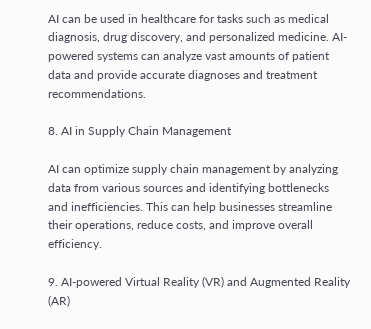AI can be used in healthcare for tasks such as medical diagnosis, drug discovery, and personalized medicine. AI-powered systems can analyze vast amounts of patient data and provide accurate diagnoses and treatment recommendations.

8. AI in Supply Chain Management

AI can optimize supply chain management by analyzing data from various sources and identifying bottlenecks and inefficiencies. This can help businesses streamline their operations, reduce costs, and improve overall efficiency.

9. AI-powered Virtual Reality (VR) and Augmented Reality (AR)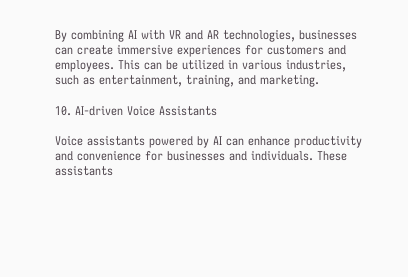By combining AI with VR and AR technologies, businesses can create immersive experiences for customers and employees. This can be utilized in various industries, such as entertainment, training, and marketing.

10. AI-driven Voice Assistants

Voice assistants powered by AI can enhance productivity and convenience for businesses and individuals. These assistants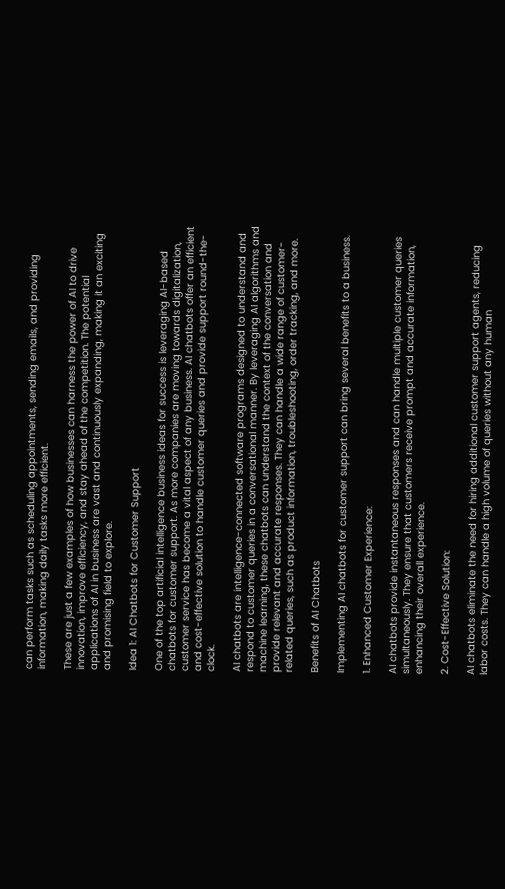can perform tasks such as scheduling appointments, sending emails, and providing information, making daily tasks more efficient.

These are just a few examples of how businesses can harness the power of AI to drive innovation, improve efficiency, and stay ahead of the competition. The potential applications of AI in business are vast and continuously expanding, making it an exciting and promising field to explore.

Idea 1: AI Chatbots for Customer Support

One of the top artificial intelligence business ideas for success is leveraging AI-based chatbots for customer support. As more companies are moving towards digitalization, customer service has become a vital aspect of any business. AI chatbots offer an efficient and cost-effective solution to handle customer queries and provide support round-the-clock.

AI chatbots are intelligence-connected software programs designed to understand and respond to customer queries in a conversational manner. By leveraging AI algorithms and machine learning, these chatbots can understand the context of the conversation and provide relevant and accurate responses. They can handle a wide range of customer-related queries, such as product information, troubleshooting, order tracking, and more.

Benefits of AI Chatbots

Implementing AI chatbots for customer support can bring several benefits to a business.

1. Enhanced Customer Experience:

AI chatbots provide instantaneous responses and can handle multiple customer queries simultaneously. They ensure that customers receive prompt and accurate information, enhancing their overall experience.

2. Cost-Effective Solution:

AI chatbots eliminate the need for hiring additional customer support agents, reducing labor costs. They can handle a high volume of queries without any human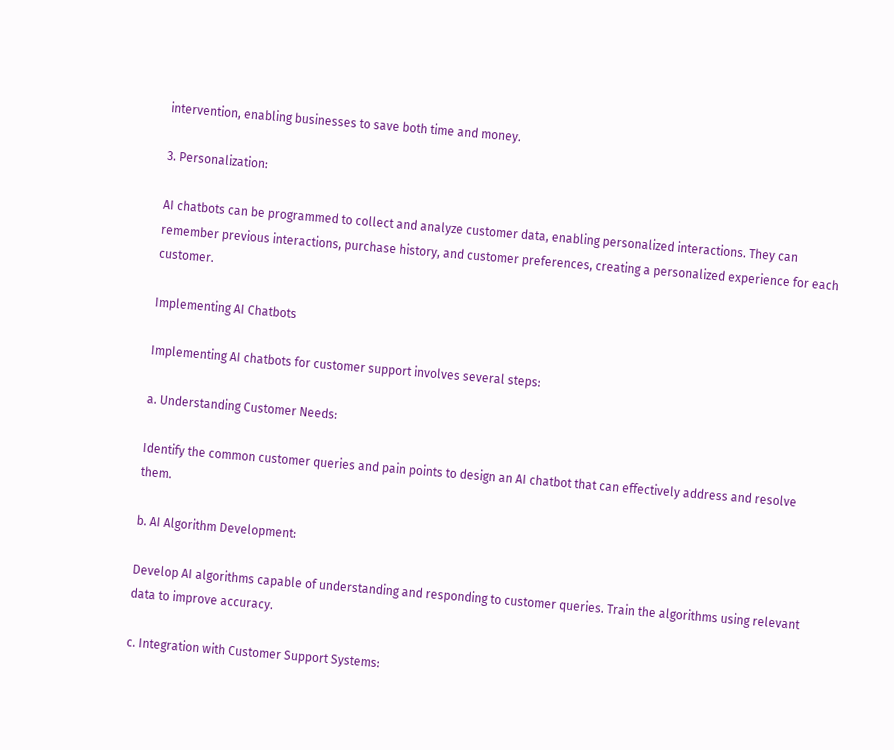intervention, enabling businesses to save both time and money.

3. Personalization:

AI chatbots can be programmed to collect and analyze customer data, enabling personalized interactions. They can remember previous interactions, purchase history, and customer preferences, creating a personalized experience for each customer.

Implementing AI Chatbots

Implementing AI chatbots for customer support involves several steps:

a. Understanding Customer Needs:

Identify the common customer queries and pain points to design an AI chatbot that can effectively address and resolve them.

b. AI Algorithm Development:

Develop AI algorithms capable of understanding and responding to customer queries. Train the algorithms using relevant data to improve accuracy.

c. Integration with Customer Support Systems: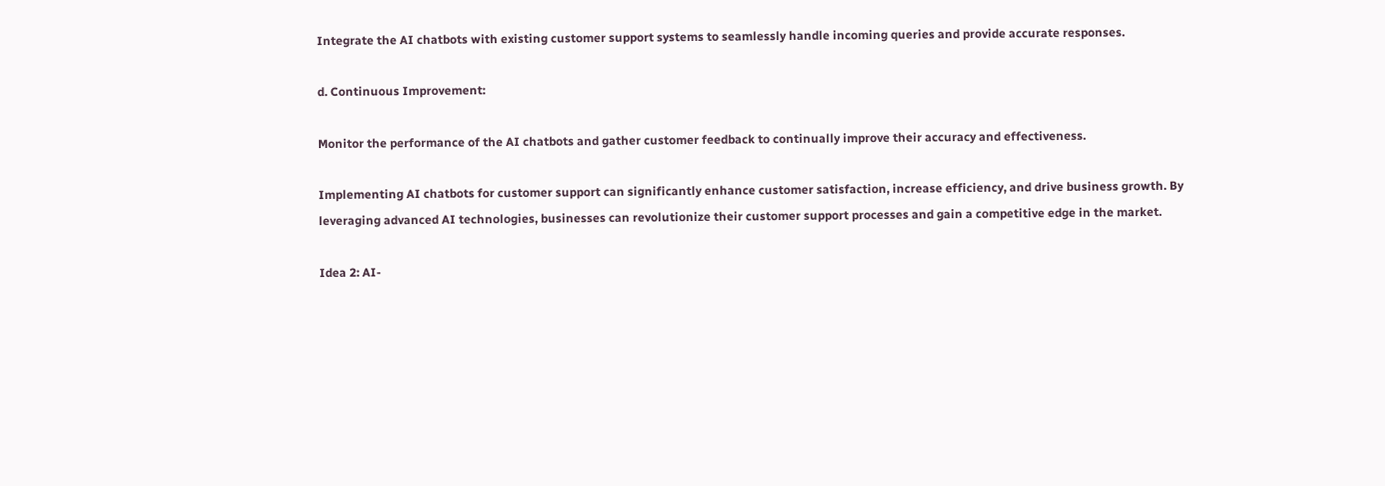Integrate the AI chatbots with existing customer support systems to seamlessly handle incoming queries and provide accurate responses.

d. Continuous Improvement:

Monitor the performance of the AI chatbots and gather customer feedback to continually improve their accuracy and effectiveness.

Implementing AI chatbots for customer support can significantly enhance customer satisfaction, increase efficiency, and drive business growth. By leveraging advanced AI technologies, businesses can revolutionize their customer support processes and gain a competitive edge in the market.

Idea 2: AI-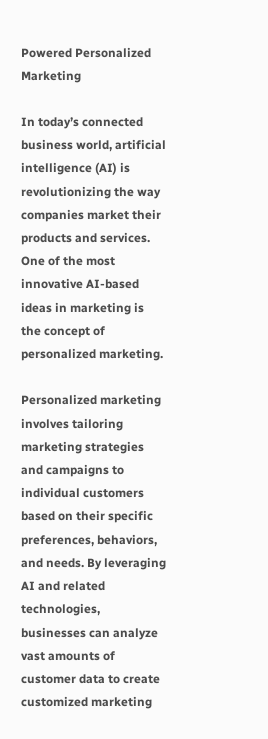Powered Personalized Marketing

In today’s connected business world, artificial intelligence (AI) is revolutionizing the way companies market their products and services. One of the most innovative AI-based ideas in marketing is the concept of personalized marketing.

Personalized marketing involves tailoring marketing strategies and campaigns to individual customers based on their specific preferences, behaviors, and needs. By leveraging AI and related technologies, businesses can analyze vast amounts of customer data to create customized marketing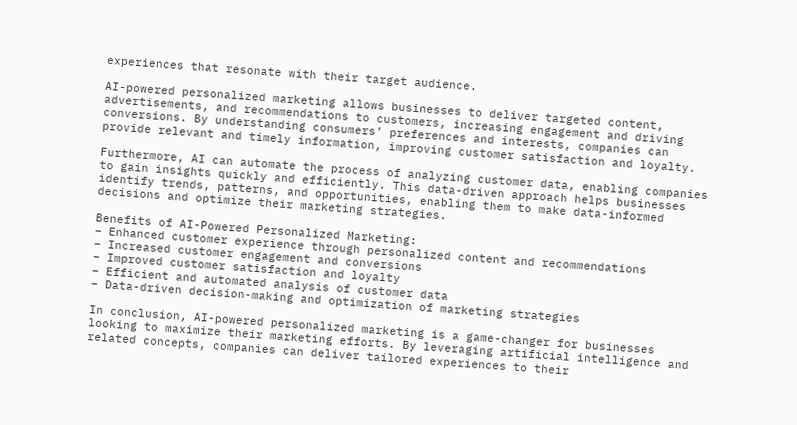experiences that resonate with their target audience.

AI-powered personalized marketing allows businesses to deliver targeted content, advertisements, and recommendations to customers, increasing engagement and driving conversions. By understanding consumers’ preferences and interests, companies can provide relevant and timely information, improving customer satisfaction and loyalty.

Furthermore, AI can automate the process of analyzing customer data, enabling companies to gain insights quickly and efficiently. This data-driven approach helps businesses identify trends, patterns, and opportunities, enabling them to make data-informed decisions and optimize their marketing strategies.

Benefits of AI-Powered Personalized Marketing:
– Enhanced customer experience through personalized content and recommendations
– Increased customer engagement and conversions
– Improved customer satisfaction and loyalty
– Efficient and automated analysis of customer data
– Data-driven decision-making and optimization of marketing strategies

In conclusion, AI-powered personalized marketing is a game-changer for businesses looking to maximize their marketing efforts. By leveraging artificial intelligence and related concepts, companies can deliver tailored experiences to their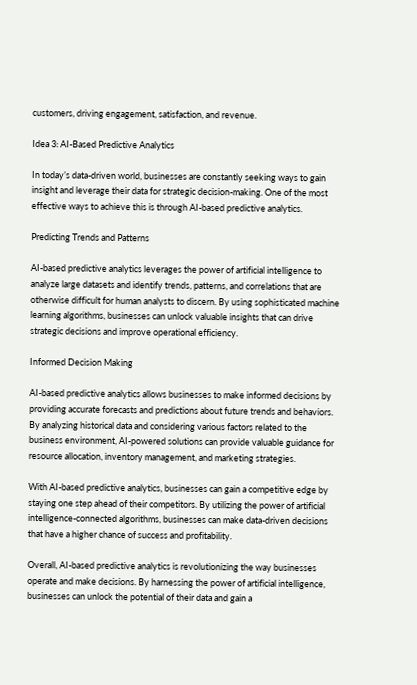customers, driving engagement, satisfaction, and revenue.

Idea 3: AI-Based Predictive Analytics

In today’s data-driven world, businesses are constantly seeking ways to gain insight and leverage their data for strategic decision-making. One of the most effective ways to achieve this is through AI-based predictive analytics.

Predicting Trends and Patterns

AI-based predictive analytics leverages the power of artificial intelligence to analyze large datasets and identify trends, patterns, and correlations that are otherwise difficult for human analysts to discern. By using sophisticated machine learning algorithms, businesses can unlock valuable insights that can drive strategic decisions and improve operational efficiency.

Informed Decision Making

AI-based predictive analytics allows businesses to make informed decisions by providing accurate forecasts and predictions about future trends and behaviors. By analyzing historical data and considering various factors related to the business environment, AI-powered solutions can provide valuable guidance for resource allocation, inventory management, and marketing strategies.

With AI-based predictive analytics, businesses can gain a competitive edge by staying one step ahead of their competitors. By utilizing the power of artificial intelligence-connected algorithms, businesses can make data-driven decisions that have a higher chance of success and profitability.

Overall, AI-based predictive analytics is revolutionizing the way businesses operate and make decisions. By harnessing the power of artificial intelligence, businesses can unlock the potential of their data and gain a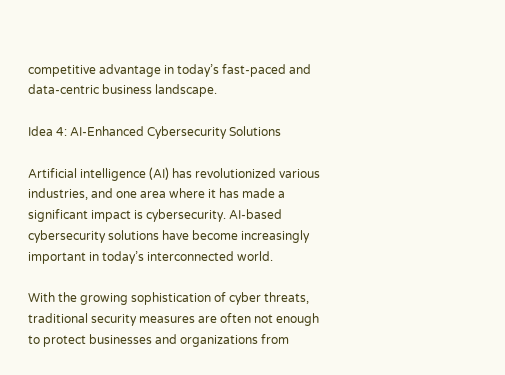competitive advantage in today’s fast-paced and data-centric business landscape.

Idea 4: AI-Enhanced Cybersecurity Solutions

Artificial intelligence (AI) has revolutionized various industries, and one area where it has made a significant impact is cybersecurity. AI-based cybersecurity solutions have become increasingly important in today’s interconnected world.

With the growing sophistication of cyber threats, traditional security measures are often not enough to protect businesses and organizations from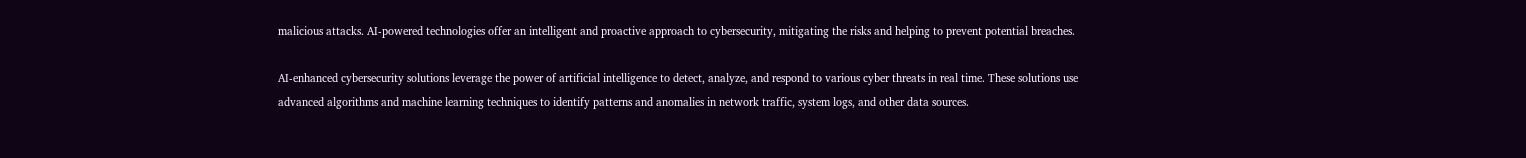malicious attacks. AI-powered technologies offer an intelligent and proactive approach to cybersecurity, mitigating the risks and helping to prevent potential breaches.

AI-enhanced cybersecurity solutions leverage the power of artificial intelligence to detect, analyze, and respond to various cyber threats in real time. These solutions use advanced algorithms and machine learning techniques to identify patterns and anomalies in network traffic, system logs, and other data sources.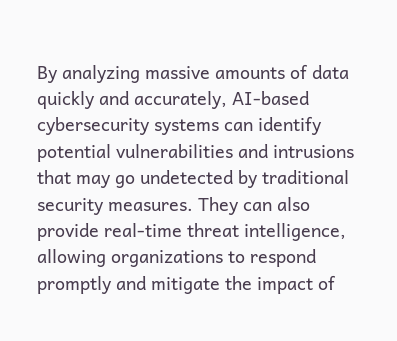By analyzing massive amounts of data quickly and accurately, AI-based cybersecurity systems can identify potential vulnerabilities and intrusions that may go undetected by traditional security measures. They can also provide real-time threat intelligence, allowing organizations to respond promptly and mitigate the impact of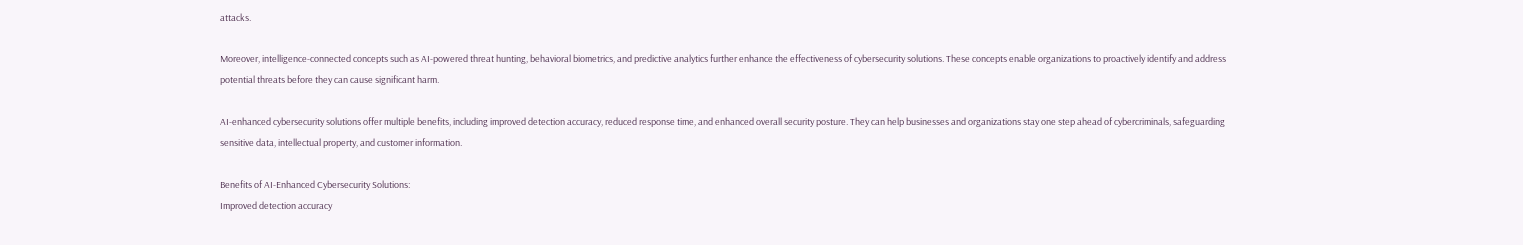attacks.

Moreover, intelligence-connected concepts such as AI-powered threat hunting, behavioral biometrics, and predictive analytics further enhance the effectiveness of cybersecurity solutions. These concepts enable organizations to proactively identify and address potential threats before they can cause significant harm.

AI-enhanced cybersecurity solutions offer multiple benefits, including improved detection accuracy, reduced response time, and enhanced overall security posture. They can help businesses and organizations stay one step ahead of cybercriminals, safeguarding sensitive data, intellectual property, and customer information.

Benefits of AI-Enhanced Cybersecurity Solutions:
Improved detection accuracy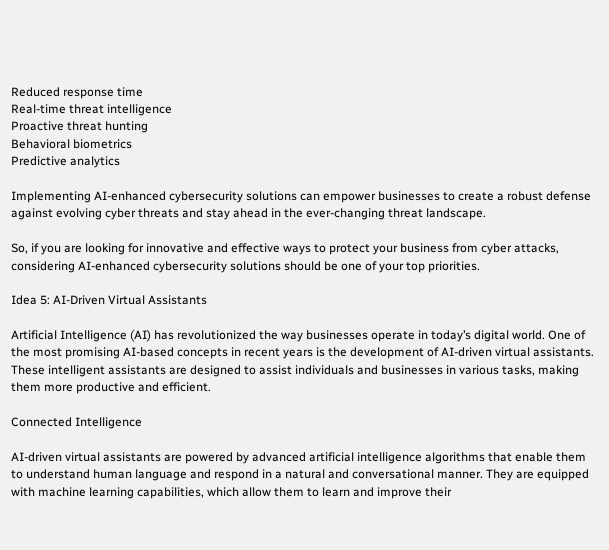Reduced response time
Real-time threat intelligence
Proactive threat hunting
Behavioral biometrics
Predictive analytics

Implementing AI-enhanced cybersecurity solutions can empower businesses to create a robust defense against evolving cyber threats and stay ahead in the ever-changing threat landscape.

So, if you are looking for innovative and effective ways to protect your business from cyber attacks, considering AI-enhanced cybersecurity solutions should be one of your top priorities.

Idea 5: AI-Driven Virtual Assistants

Artificial Intelligence (AI) has revolutionized the way businesses operate in today’s digital world. One of the most promising AI-based concepts in recent years is the development of AI-driven virtual assistants. These intelligent assistants are designed to assist individuals and businesses in various tasks, making them more productive and efficient.

Connected Intelligence

AI-driven virtual assistants are powered by advanced artificial intelligence algorithms that enable them to understand human language and respond in a natural and conversational manner. They are equipped with machine learning capabilities, which allow them to learn and improve their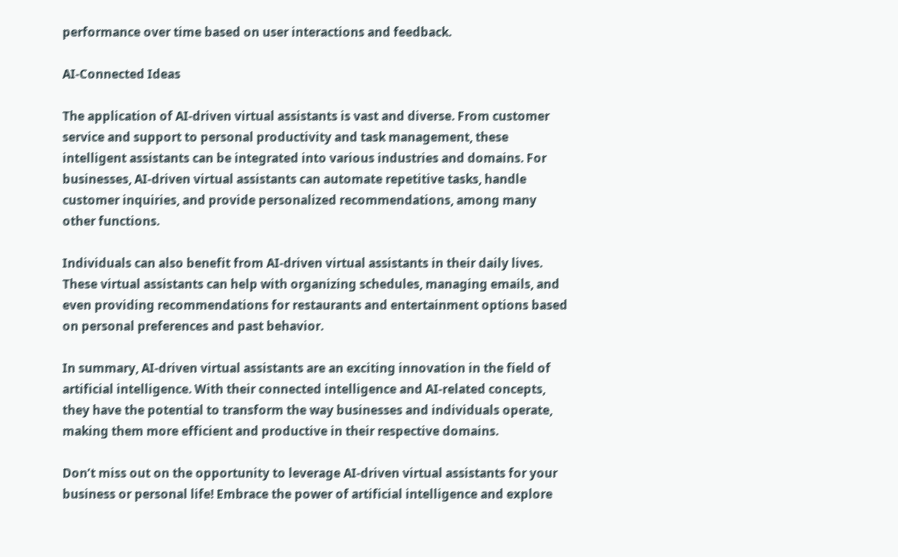performance over time based on user interactions and feedback.

AI-Connected Ideas

The application of AI-driven virtual assistants is vast and diverse. From customer service and support to personal productivity and task management, these intelligent assistants can be integrated into various industries and domains. For businesses, AI-driven virtual assistants can automate repetitive tasks, handle customer inquiries, and provide personalized recommendations, among many other functions.

Individuals can also benefit from AI-driven virtual assistants in their daily lives. These virtual assistants can help with organizing schedules, managing emails, and even providing recommendations for restaurants and entertainment options based on personal preferences and past behavior.

In summary, AI-driven virtual assistants are an exciting innovation in the field of artificial intelligence. With their connected intelligence and AI-related concepts, they have the potential to transform the way businesses and individuals operate, making them more efficient and productive in their respective domains.

Don’t miss out on the opportunity to leverage AI-driven virtual assistants for your business or personal life! Embrace the power of artificial intelligence and explore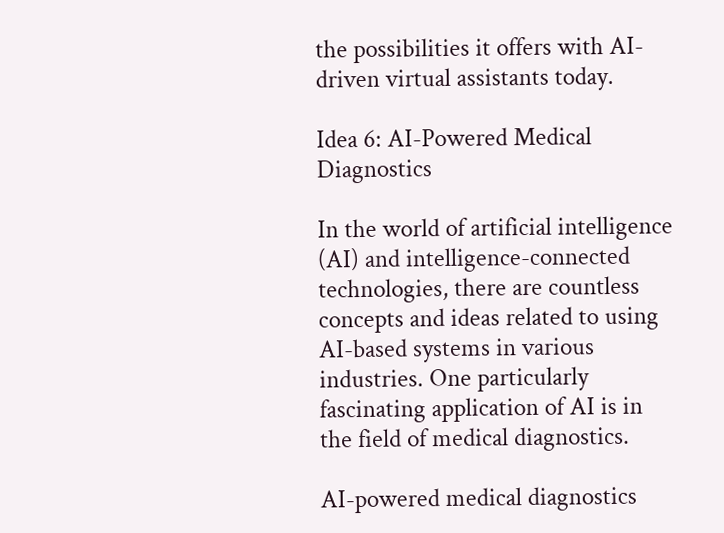the possibilities it offers with AI-driven virtual assistants today.

Idea 6: AI-Powered Medical Diagnostics

In the world of artificial intelligence (AI) and intelligence-connected technologies, there are countless concepts and ideas related to using AI-based systems in various industries. One particularly fascinating application of AI is in the field of medical diagnostics.

AI-powered medical diagnostics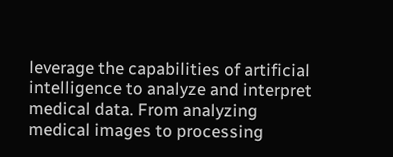leverage the capabilities of artificial intelligence to analyze and interpret medical data. From analyzing medical images to processing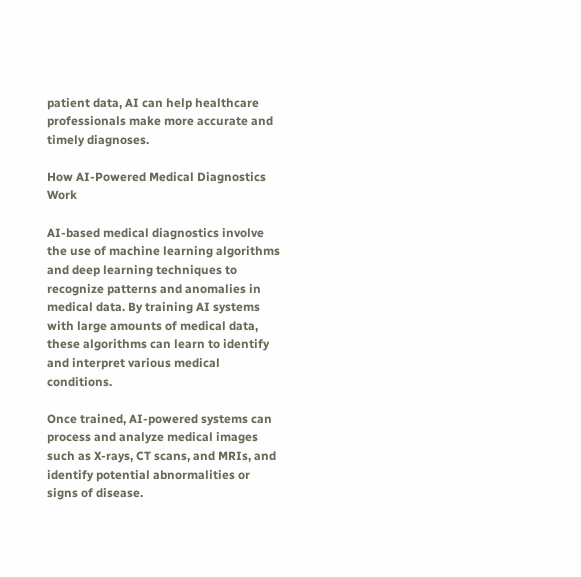patient data, AI can help healthcare professionals make more accurate and timely diagnoses.

How AI-Powered Medical Diagnostics Work

AI-based medical diagnostics involve the use of machine learning algorithms and deep learning techniques to recognize patterns and anomalies in medical data. By training AI systems with large amounts of medical data, these algorithms can learn to identify and interpret various medical conditions.

Once trained, AI-powered systems can process and analyze medical images such as X-rays, CT scans, and MRIs, and identify potential abnormalities or signs of disease.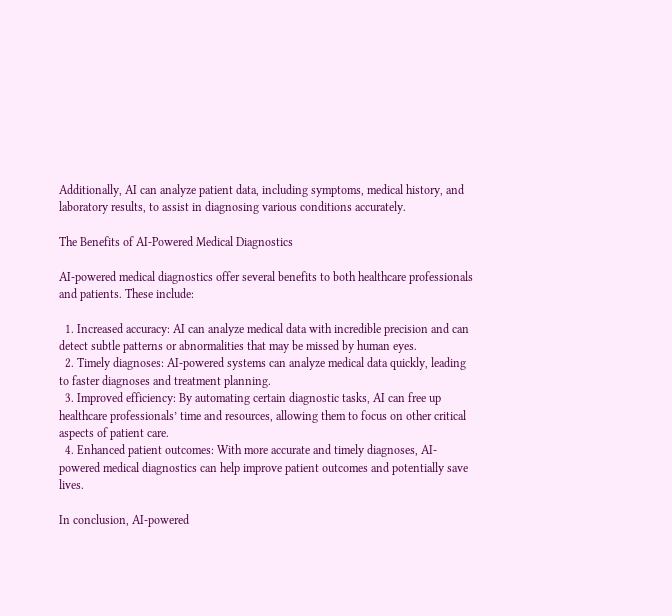Additionally, AI can analyze patient data, including symptoms, medical history, and laboratory results, to assist in diagnosing various conditions accurately.

The Benefits of AI-Powered Medical Diagnostics

AI-powered medical diagnostics offer several benefits to both healthcare professionals and patients. These include:

  1. Increased accuracy: AI can analyze medical data with incredible precision and can detect subtle patterns or abnormalities that may be missed by human eyes.
  2. Timely diagnoses: AI-powered systems can analyze medical data quickly, leading to faster diagnoses and treatment planning.
  3. Improved efficiency: By automating certain diagnostic tasks, AI can free up healthcare professionals’ time and resources, allowing them to focus on other critical aspects of patient care.
  4. Enhanced patient outcomes: With more accurate and timely diagnoses, AI-powered medical diagnostics can help improve patient outcomes and potentially save lives.

In conclusion, AI-powered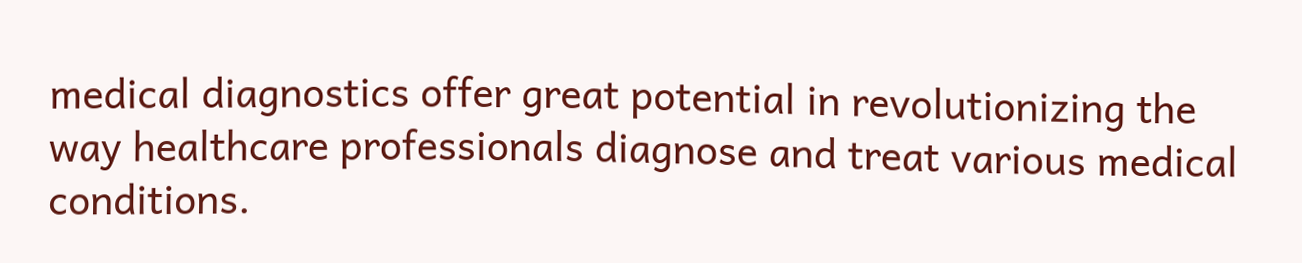medical diagnostics offer great potential in revolutionizing the way healthcare professionals diagnose and treat various medical conditions.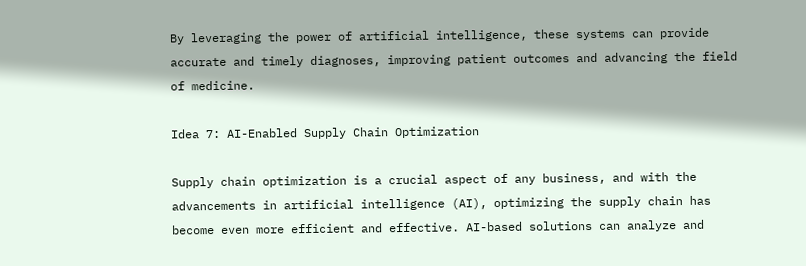By leveraging the power of artificial intelligence, these systems can provide accurate and timely diagnoses, improving patient outcomes and advancing the field of medicine.

Idea 7: AI-Enabled Supply Chain Optimization

Supply chain optimization is a crucial aspect of any business, and with the advancements in artificial intelligence (AI), optimizing the supply chain has become even more efficient and effective. AI-based solutions can analyze and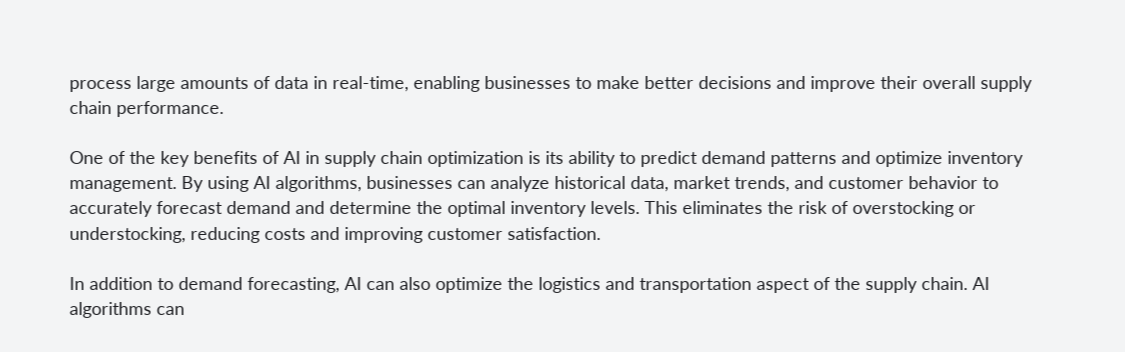process large amounts of data in real-time, enabling businesses to make better decisions and improve their overall supply chain performance.

One of the key benefits of AI in supply chain optimization is its ability to predict demand patterns and optimize inventory management. By using AI algorithms, businesses can analyze historical data, market trends, and customer behavior to accurately forecast demand and determine the optimal inventory levels. This eliminates the risk of overstocking or understocking, reducing costs and improving customer satisfaction.

In addition to demand forecasting, AI can also optimize the logistics and transportation aspect of the supply chain. AI algorithms can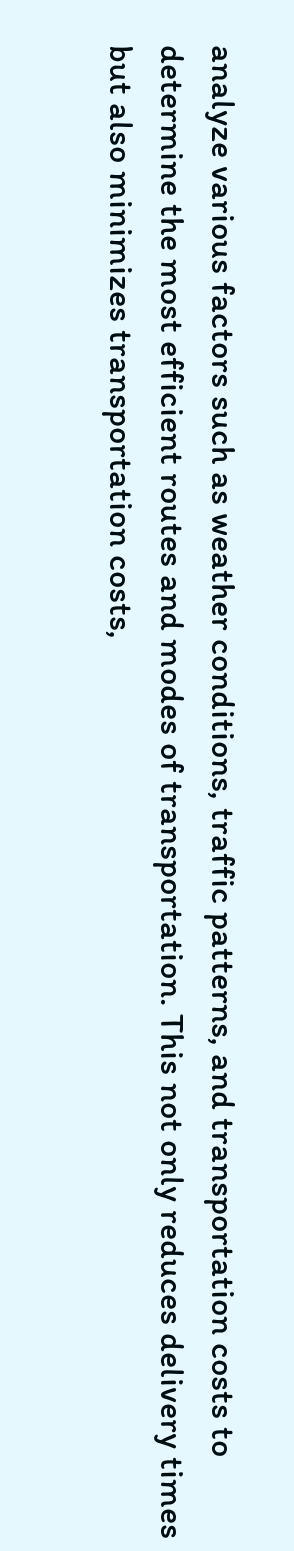analyze various factors such as weather conditions, traffic patterns, and transportation costs to determine the most efficient routes and modes of transportation. This not only reduces delivery times but also minimizes transportation costs,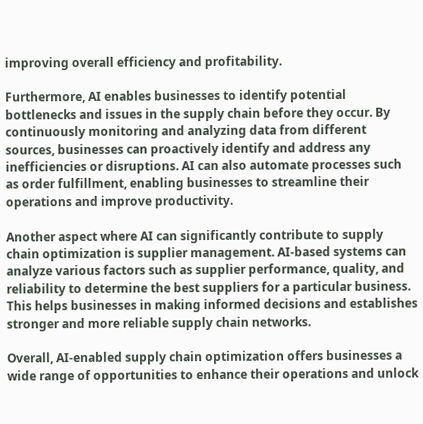improving overall efficiency and profitability.

Furthermore, AI enables businesses to identify potential bottlenecks and issues in the supply chain before they occur. By continuously monitoring and analyzing data from different sources, businesses can proactively identify and address any inefficiencies or disruptions. AI can also automate processes such as order fulfillment, enabling businesses to streamline their operations and improve productivity.

Another aspect where AI can significantly contribute to supply chain optimization is supplier management. AI-based systems can analyze various factors such as supplier performance, quality, and reliability to determine the best suppliers for a particular business. This helps businesses in making informed decisions and establishes stronger and more reliable supply chain networks.

Overall, AI-enabled supply chain optimization offers businesses a wide range of opportunities to enhance their operations and unlock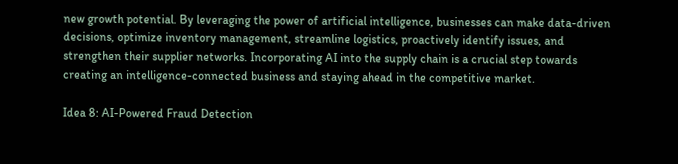new growth potential. By leveraging the power of artificial intelligence, businesses can make data-driven decisions, optimize inventory management, streamline logistics, proactively identify issues, and strengthen their supplier networks. Incorporating AI into the supply chain is a crucial step towards creating an intelligence-connected business and staying ahead in the competitive market.

Idea 8: AI-Powered Fraud Detection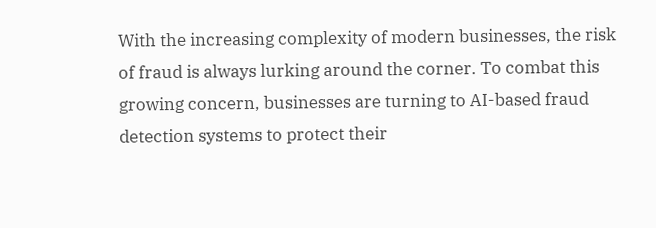With the increasing complexity of modern businesses, the risk of fraud is always lurking around the corner. To combat this growing concern, businesses are turning to AI-based fraud detection systems to protect their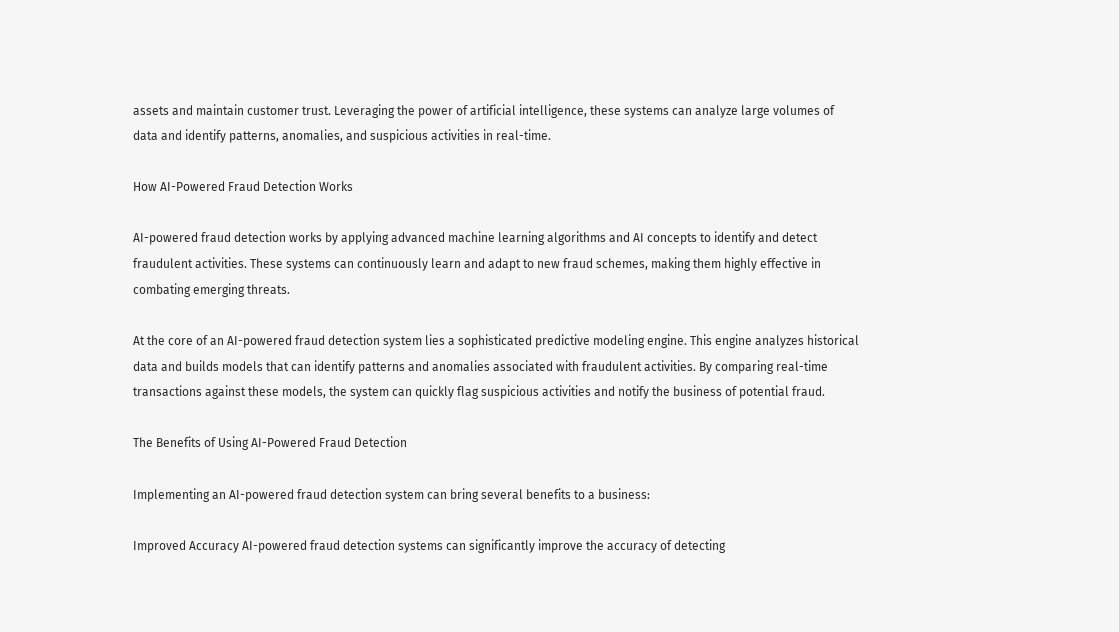assets and maintain customer trust. Leveraging the power of artificial intelligence, these systems can analyze large volumes of data and identify patterns, anomalies, and suspicious activities in real-time.

How AI-Powered Fraud Detection Works

AI-powered fraud detection works by applying advanced machine learning algorithms and AI concepts to identify and detect fraudulent activities. These systems can continuously learn and adapt to new fraud schemes, making them highly effective in combating emerging threats.

At the core of an AI-powered fraud detection system lies a sophisticated predictive modeling engine. This engine analyzes historical data and builds models that can identify patterns and anomalies associated with fraudulent activities. By comparing real-time transactions against these models, the system can quickly flag suspicious activities and notify the business of potential fraud.

The Benefits of Using AI-Powered Fraud Detection

Implementing an AI-powered fraud detection system can bring several benefits to a business:

Improved Accuracy AI-powered fraud detection systems can significantly improve the accuracy of detecting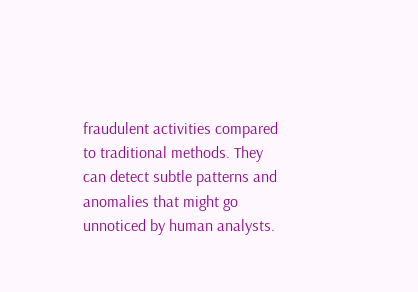fraudulent activities compared to traditional methods. They can detect subtle patterns and anomalies that might go unnoticed by human analysts.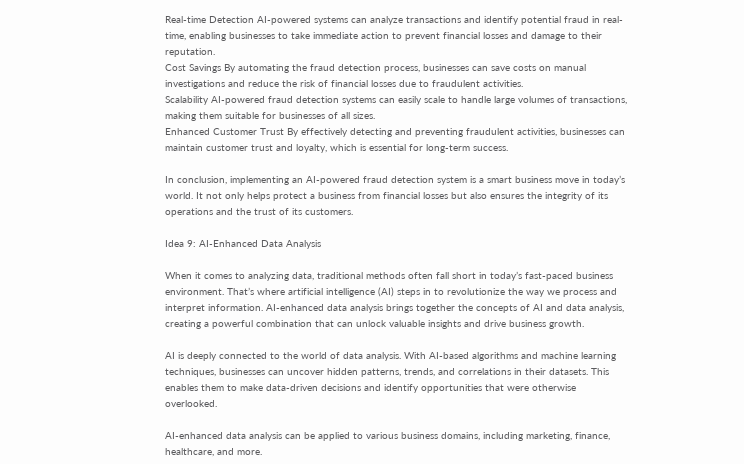Real-time Detection AI-powered systems can analyze transactions and identify potential fraud in real-time, enabling businesses to take immediate action to prevent financial losses and damage to their reputation.
Cost Savings By automating the fraud detection process, businesses can save costs on manual investigations and reduce the risk of financial losses due to fraudulent activities.
Scalability AI-powered fraud detection systems can easily scale to handle large volumes of transactions, making them suitable for businesses of all sizes.
Enhanced Customer Trust By effectively detecting and preventing fraudulent activities, businesses can maintain customer trust and loyalty, which is essential for long-term success.

In conclusion, implementing an AI-powered fraud detection system is a smart business move in today’s world. It not only helps protect a business from financial losses but also ensures the integrity of its operations and the trust of its customers.

Idea 9: AI-Enhanced Data Analysis

When it comes to analyzing data, traditional methods often fall short in today’s fast-paced business environment. That’s where artificial intelligence (AI) steps in to revolutionize the way we process and interpret information. AI-enhanced data analysis brings together the concepts of AI and data analysis, creating a powerful combination that can unlock valuable insights and drive business growth.

AI is deeply connected to the world of data analysis. With AI-based algorithms and machine learning techniques, businesses can uncover hidden patterns, trends, and correlations in their datasets. This enables them to make data-driven decisions and identify opportunities that were otherwise overlooked.

AI-enhanced data analysis can be applied to various business domains, including marketing, finance, healthcare, and more.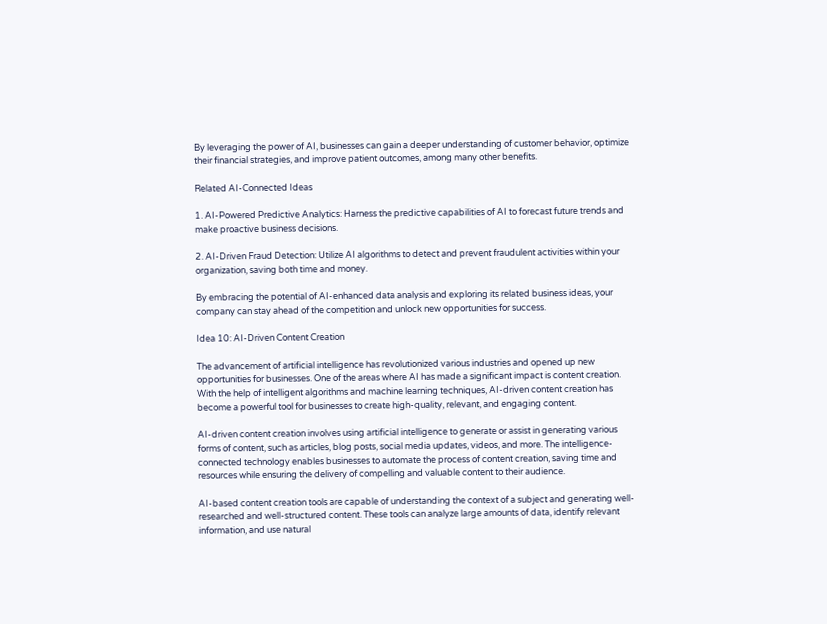By leveraging the power of AI, businesses can gain a deeper understanding of customer behavior, optimize their financial strategies, and improve patient outcomes, among many other benefits.

Related AI-Connected Ideas

1. AI-Powered Predictive Analytics: Harness the predictive capabilities of AI to forecast future trends and make proactive business decisions.

2. AI-Driven Fraud Detection: Utilize AI algorithms to detect and prevent fraudulent activities within your organization, saving both time and money.

By embracing the potential of AI-enhanced data analysis and exploring its related business ideas, your company can stay ahead of the competition and unlock new opportunities for success.

Idea 10: AI-Driven Content Creation

The advancement of artificial intelligence has revolutionized various industries and opened up new opportunities for businesses. One of the areas where AI has made a significant impact is content creation. With the help of intelligent algorithms and machine learning techniques, AI-driven content creation has become a powerful tool for businesses to create high-quality, relevant, and engaging content.

AI-driven content creation involves using artificial intelligence to generate or assist in generating various forms of content, such as articles, blog posts, social media updates, videos, and more. The intelligence-connected technology enables businesses to automate the process of content creation, saving time and resources while ensuring the delivery of compelling and valuable content to their audience.

AI-based content creation tools are capable of understanding the context of a subject and generating well-researched and well-structured content. These tools can analyze large amounts of data, identify relevant information, and use natural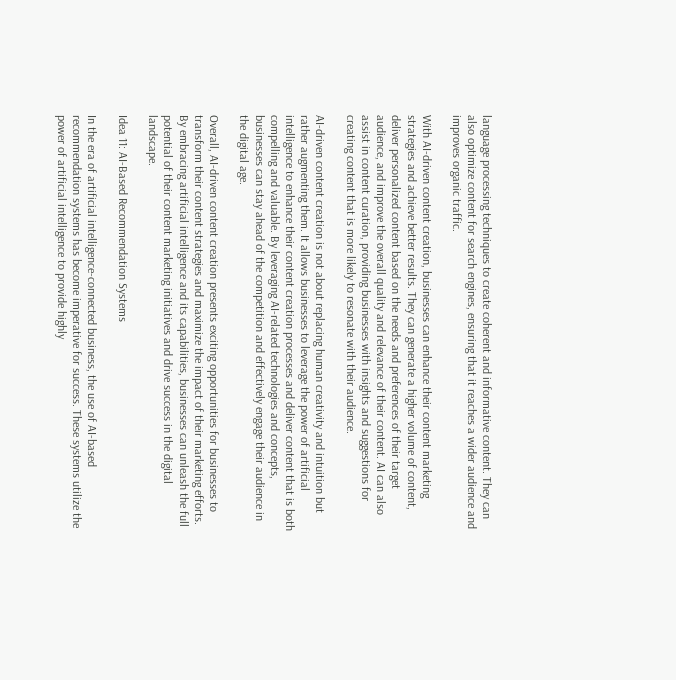language processing techniques to create coherent and informative content. They can also optimize content for search engines, ensuring that it reaches a wider audience and improves organic traffic.

With AI-driven content creation, businesses can enhance their content marketing strategies and achieve better results. They can generate a higher volume of content, deliver personalized content based on the needs and preferences of their target audience, and improve the overall quality and relevance of their content. AI can also assist in content curation, providing businesses with insights and suggestions for creating content that is more likely to resonate with their audience.

AI-driven content creation is not about replacing human creativity and intuition but rather augmenting them. It allows businesses to leverage the power of artificial intelligence to enhance their content creation processes and deliver content that is both compelling and valuable. By leveraging AI-related technologies and concepts, businesses can stay ahead of the competition and effectively engage their audience in the digital age.

Overall, AI-driven content creation presents exciting opportunities for businesses to transform their content strategies and maximize the impact of their marketing efforts. By embracing artificial intelligence and its capabilities, businesses can unleash the full potential of their content marketing initiatives and drive success in the digital landscape.

Idea 11: AI-Based Recommendation Systems

In the era of artificial intelligence-connected business, the use of AI-based recommendation systems has become imperative for success. These systems utilize the power of artificial intelligence to provide highly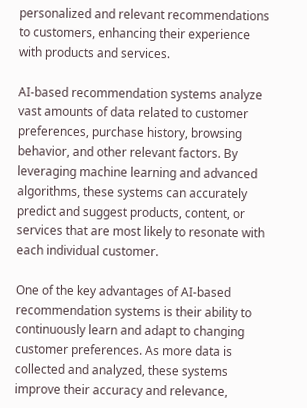personalized and relevant recommendations to customers, enhancing their experience with products and services.

AI-based recommendation systems analyze vast amounts of data related to customer preferences, purchase history, browsing behavior, and other relevant factors. By leveraging machine learning and advanced algorithms, these systems can accurately predict and suggest products, content, or services that are most likely to resonate with each individual customer.

One of the key advantages of AI-based recommendation systems is their ability to continuously learn and adapt to changing customer preferences. As more data is collected and analyzed, these systems improve their accuracy and relevance,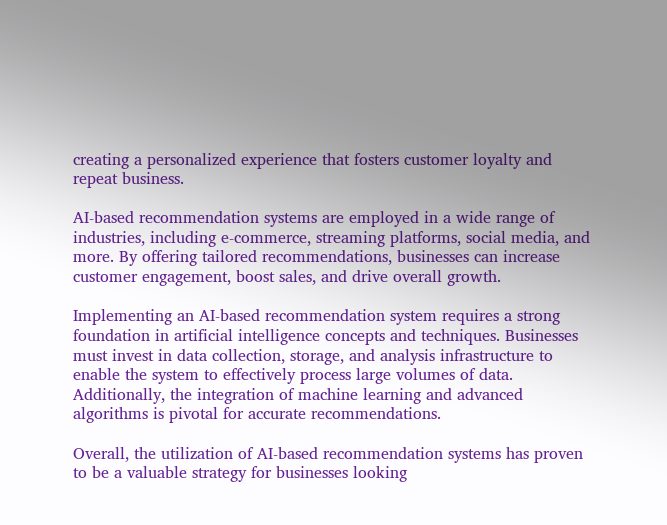creating a personalized experience that fosters customer loyalty and repeat business.

AI-based recommendation systems are employed in a wide range of industries, including e-commerce, streaming platforms, social media, and more. By offering tailored recommendations, businesses can increase customer engagement, boost sales, and drive overall growth.

Implementing an AI-based recommendation system requires a strong foundation in artificial intelligence concepts and techniques. Businesses must invest in data collection, storage, and analysis infrastructure to enable the system to effectively process large volumes of data. Additionally, the integration of machine learning and advanced algorithms is pivotal for accurate recommendations.

Overall, the utilization of AI-based recommendation systems has proven to be a valuable strategy for businesses looking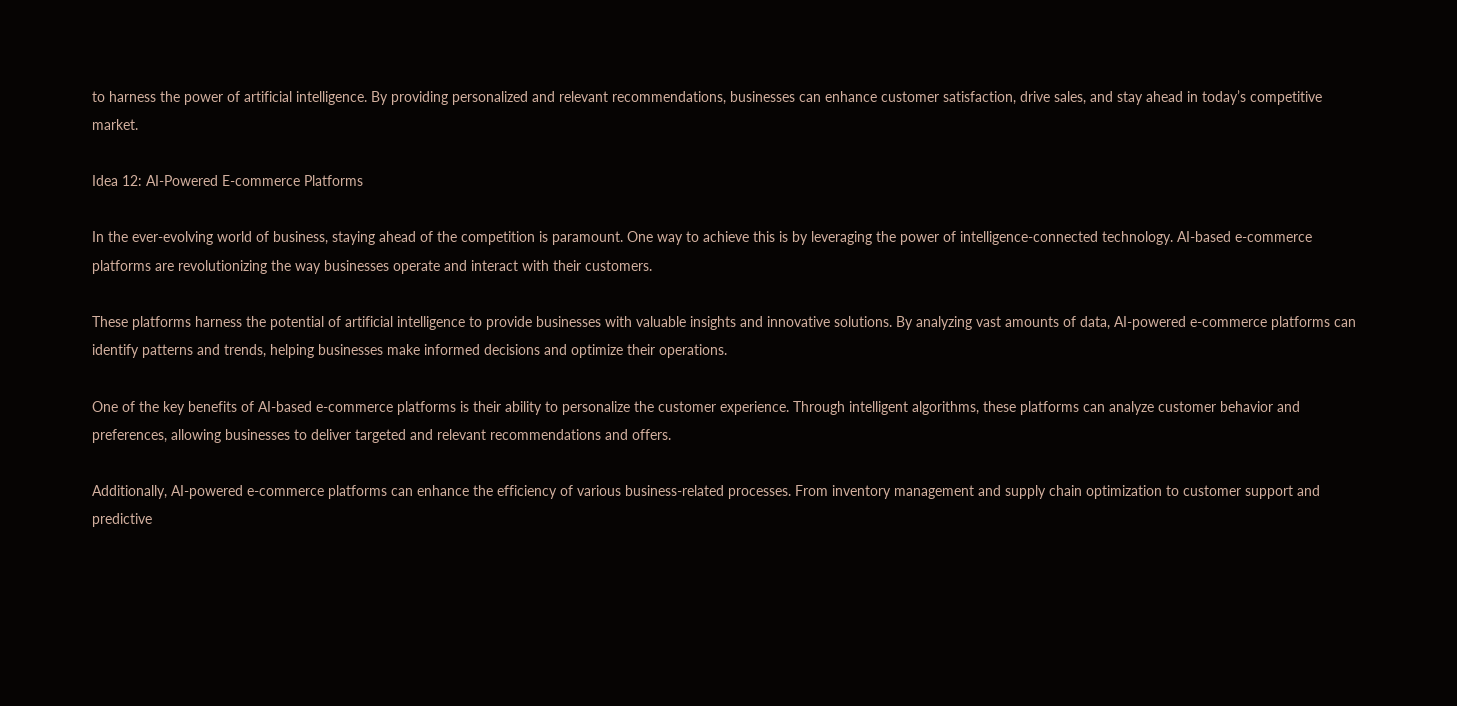to harness the power of artificial intelligence. By providing personalized and relevant recommendations, businesses can enhance customer satisfaction, drive sales, and stay ahead in today’s competitive market.

Idea 12: AI-Powered E-commerce Platforms

In the ever-evolving world of business, staying ahead of the competition is paramount. One way to achieve this is by leveraging the power of intelligence-connected technology. AI-based e-commerce platforms are revolutionizing the way businesses operate and interact with their customers.

These platforms harness the potential of artificial intelligence to provide businesses with valuable insights and innovative solutions. By analyzing vast amounts of data, AI-powered e-commerce platforms can identify patterns and trends, helping businesses make informed decisions and optimize their operations.

One of the key benefits of AI-based e-commerce platforms is their ability to personalize the customer experience. Through intelligent algorithms, these platforms can analyze customer behavior and preferences, allowing businesses to deliver targeted and relevant recommendations and offers.

Additionally, AI-powered e-commerce platforms can enhance the efficiency of various business-related processes. From inventory management and supply chain optimization to customer support and predictive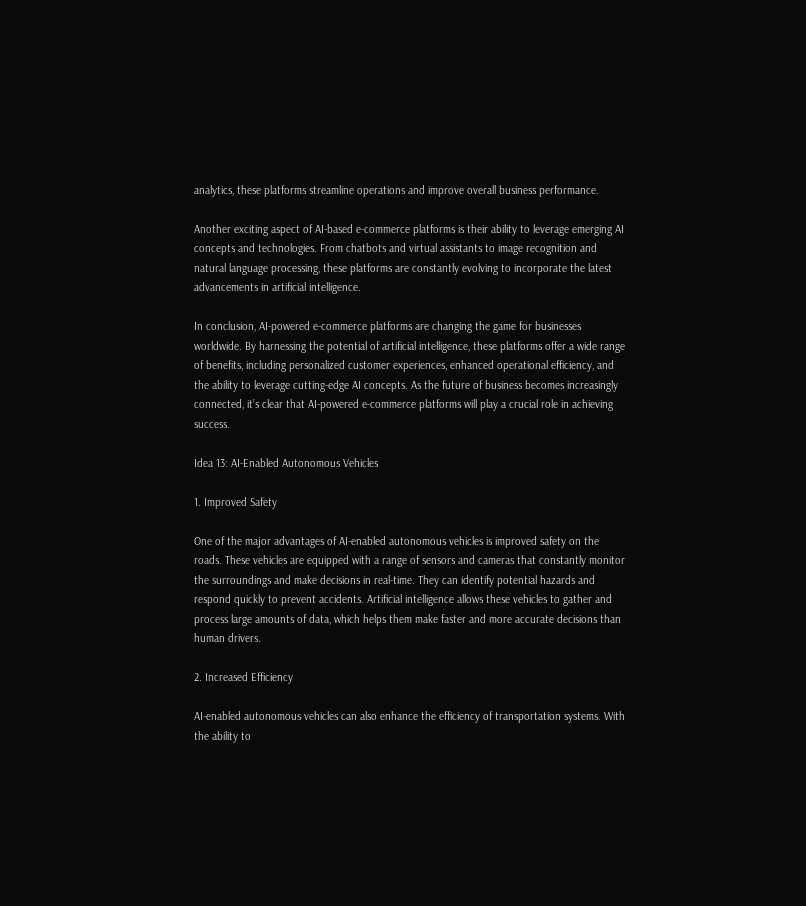analytics, these platforms streamline operations and improve overall business performance.

Another exciting aspect of AI-based e-commerce platforms is their ability to leverage emerging AI concepts and technologies. From chatbots and virtual assistants to image recognition and natural language processing, these platforms are constantly evolving to incorporate the latest advancements in artificial intelligence.

In conclusion, AI-powered e-commerce platforms are changing the game for businesses worldwide. By harnessing the potential of artificial intelligence, these platforms offer a wide range of benefits, including personalized customer experiences, enhanced operational efficiency, and the ability to leverage cutting-edge AI concepts. As the future of business becomes increasingly connected, it’s clear that AI-powered e-commerce platforms will play a crucial role in achieving success.

Idea 13: AI-Enabled Autonomous Vehicles

1. Improved Safety

One of the major advantages of AI-enabled autonomous vehicles is improved safety on the roads. These vehicles are equipped with a range of sensors and cameras that constantly monitor the surroundings and make decisions in real-time. They can identify potential hazards and respond quickly to prevent accidents. Artificial intelligence allows these vehicles to gather and process large amounts of data, which helps them make faster and more accurate decisions than human drivers.

2. Increased Efficiency

AI-enabled autonomous vehicles can also enhance the efficiency of transportation systems. With the ability to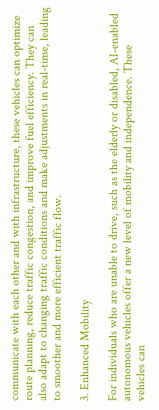communicate with each other and with infrastructure, these vehicles can optimize route planning, reduce traffic congestion, and improve fuel efficiency. They can also adapt to changing traffic conditions and make adjustments in real-time, leading to smoother and more efficient traffic flow.

3. Enhanced Mobility

For individuals who are unable to drive, such as the elderly or disabled, AI-enabled autonomous vehicles offer a new level of mobility and independence. These vehicles can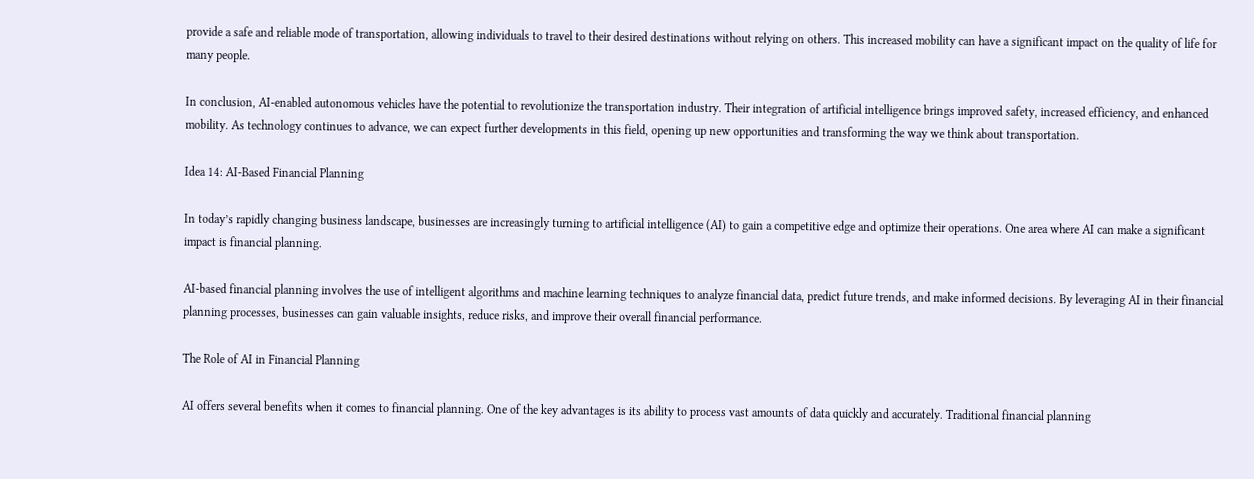provide a safe and reliable mode of transportation, allowing individuals to travel to their desired destinations without relying on others. This increased mobility can have a significant impact on the quality of life for many people.

In conclusion, AI-enabled autonomous vehicles have the potential to revolutionize the transportation industry. Their integration of artificial intelligence brings improved safety, increased efficiency, and enhanced mobility. As technology continues to advance, we can expect further developments in this field, opening up new opportunities and transforming the way we think about transportation.

Idea 14: AI-Based Financial Planning

In today’s rapidly changing business landscape, businesses are increasingly turning to artificial intelligence (AI) to gain a competitive edge and optimize their operations. One area where AI can make a significant impact is financial planning.

AI-based financial planning involves the use of intelligent algorithms and machine learning techniques to analyze financial data, predict future trends, and make informed decisions. By leveraging AI in their financial planning processes, businesses can gain valuable insights, reduce risks, and improve their overall financial performance.

The Role of AI in Financial Planning

AI offers several benefits when it comes to financial planning. One of the key advantages is its ability to process vast amounts of data quickly and accurately. Traditional financial planning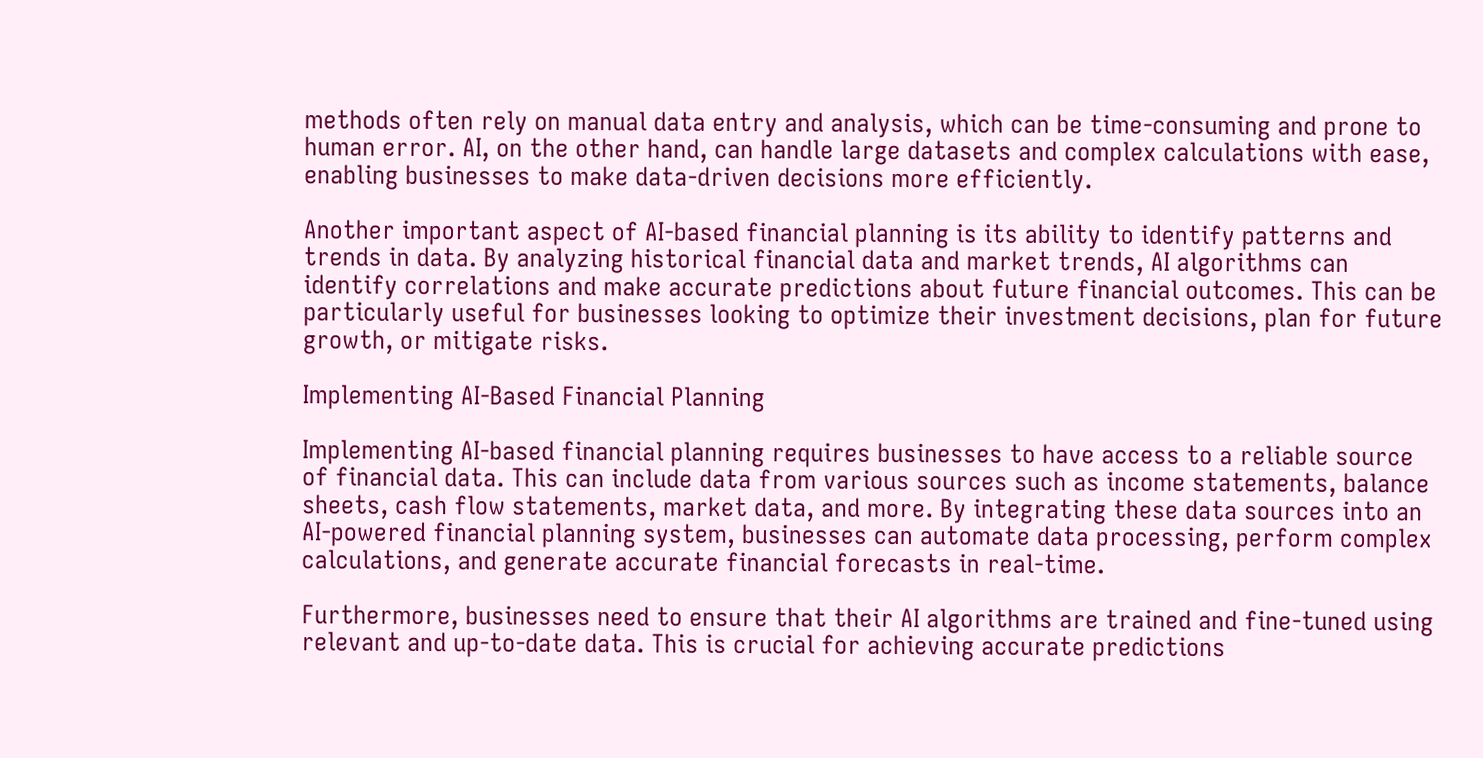methods often rely on manual data entry and analysis, which can be time-consuming and prone to human error. AI, on the other hand, can handle large datasets and complex calculations with ease, enabling businesses to make data-driven decisions more efficiently.

Another important aspect of AI-based financial planning is its ability to identify patterns and trends in data. By analyzing historical financial data and market trends, AI algorithms can identify correlations and make accurate predictions about future financial outcomes. This can be particularly useful for businesses looking to optimize their investment decisions, plan for future growth, or mitigate risks.

Implementing AI-Based Financial Planning

Implementing AI-based financial planning requires businesses to have access to a reliable source of financial data. This can include data from various sources such as income statements, balance sheets, cash flow statements, market data, and more. By integrating these data sources into an AI-powered financial planning system, businesses can automate data processing, perform complex calculations, and generate accurate financial forecasts in real-time.

Furthermore, businesses need to ensure that their AI algorithms are trained and fine-tuned using relevant and up-to-date data. This is crucial for achieving accurate predictions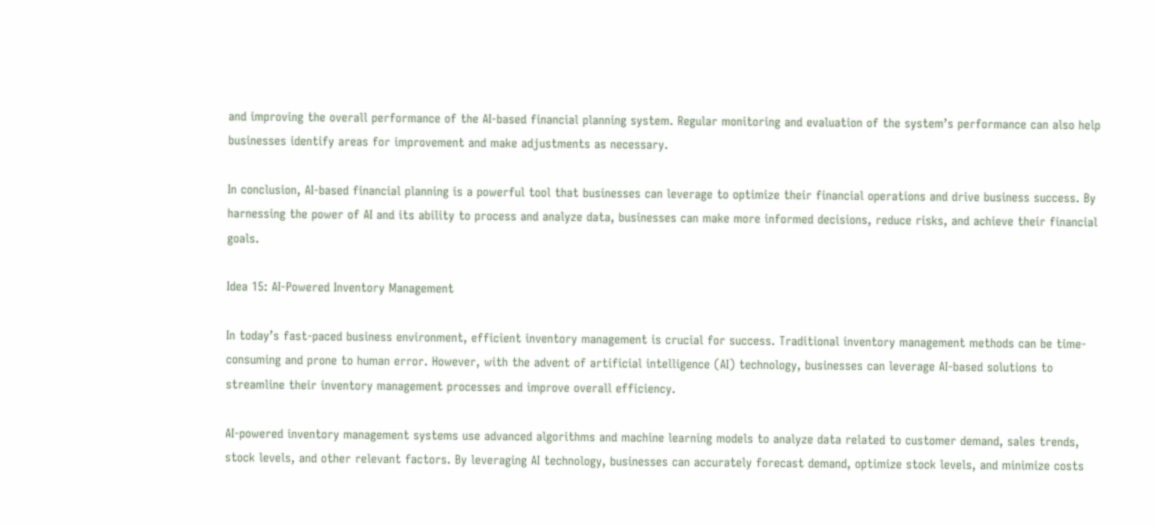and improving the overall performance of the AI-based financial planning system. Regular monitoring and evaluation of the system’s performance can also help businesses identify areas for improvement and make adjustments as necessary.

In conclusion, AI-based financial planning is a powerful tool that businesses can leverage to optimize their financial operations and drive business success. By harnessing the power of AI and its ability to process and analyze data, businesses can make more informed decisions, reduce risks, and achieve their financial goals.

Idea 15: AI-Powered Inventory Management

In today’s fast-paced business environment, efficient inventory management is crucial for success. Traditional inventory management methods can be time-consuming and prone to human error. However, with the advent of artificial intelligence (AI) technology, businesses can leverage AI-based solutions to streamline their inventory management processes and improve overall efficiency.

AI-powered inventory management systems use advanced algorithms and machine learning models to analyze data related to customer demand, sales trends, stock levels, and other relevant factors. By leveraging AI technology, businesses can accurately forecast demand, optimize stock levels, and minimize costs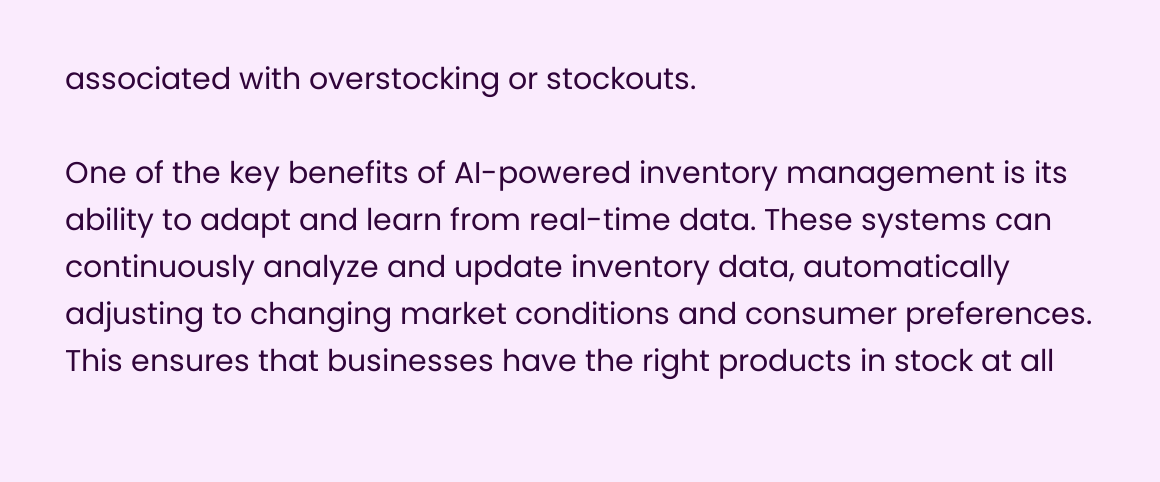associated with overstocking or stockouts.

One of the key benefits of AI-powered inventory management is its ability to adapt and learn from real-time data. These systems can continuously analyze and update inventory data, automatically adjusting to changing market conditions and consumer preferences. This ensures that businesses have the right products in stock at all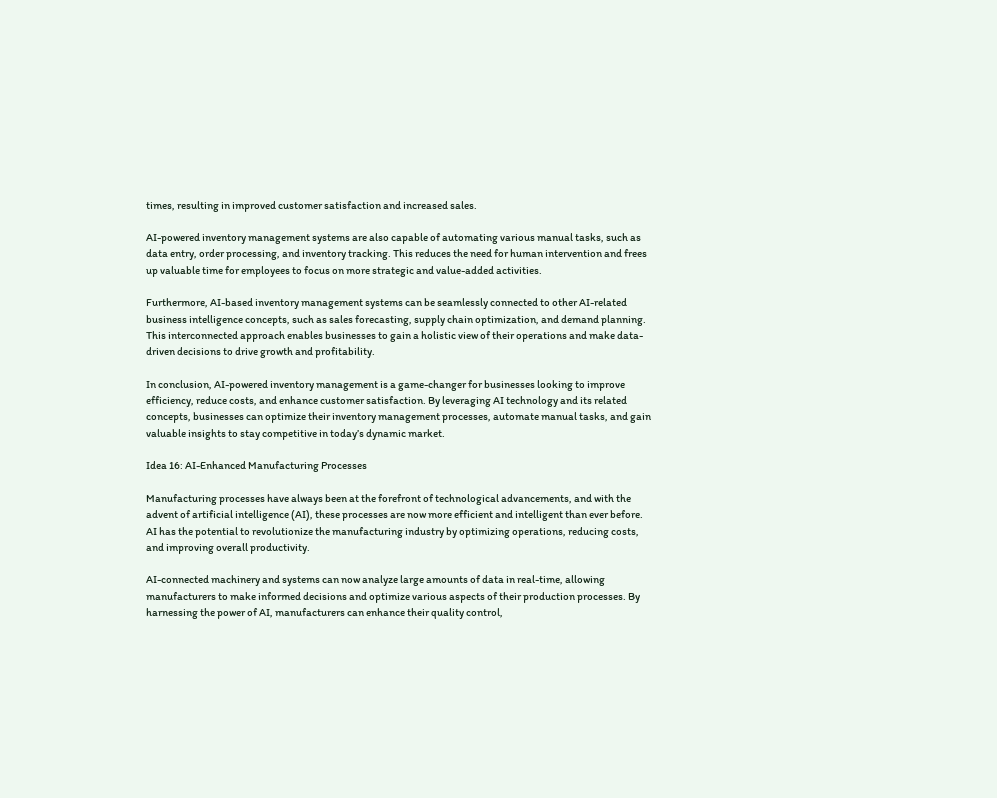times, resulting in improved customer satisfaction and increased sales.

AI-powered inventory management systems are also capable of automating various manual tasks, such as data entry, order processing, and inventory tracking. This reduces the need for human intervention and frees up valuable time for employees to focus on more strategic and value-added activities.

Furthermore, AI-based inventory management systems can be seamlessly connected to other AI-related business intelligence concepts, such as sales forecasting, supply chain optimization, and demand planning. This interconnected approach enables businesses to gain a holistic view of their operations and make data-driven decisions to drive growth and profitability.

In conclusion, AI-powered inventory management is a game-changer for businesses looking to improve efficiency, reduce costs, and enhance customer satisfaction. By leveraging AI technology and its related concepts, businesses can optimize their inventory management processes, automate manual tasks, and gain valuable insights to stay competitive in today’s dynamic market.

Idea 16: AI-Enhanced Manufacturing Processes

Manufacturing processes have always been at the forefront of technological advancements, and with the advent of artificial intelligence (AI), these processes are now more efficient and intelligent than ever before. AI has the potential to revolutionize the manufacturing industry by optimizing operations, reducing costs, and improving overall productivity.

AI-connected machinery and systems can now analyze large amounts of data in real-time, allowing manufacturers to make informed decisions and optimize various aspects of their production processes. By harnessing the power of AI, manufacturers can enhance their quality control,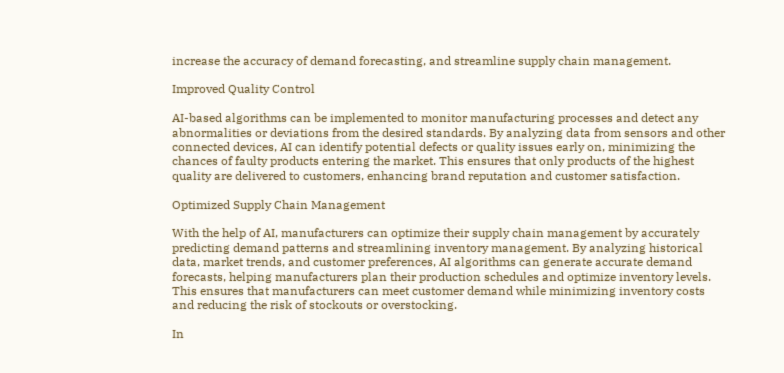increase the accuracy of demand forecasting, and streamline supply chain management.

Improved Quality Control

AI-based algorithms can be implemented to monitor manufacturing processes and detect any abnormalities or deviations from the desired standards. By analyzing data from sensors and other connected devices, AI can identify potential defects or quality issues early on, minimizing the chances of faulty products entering the market. This ensures that only products of the highest quality are delivered to customers, enhancing brand reputation and customer satisfaction.

Optimized Supply Chain Management

With the help of AI, manufacturers can optimize their supply chain management by accurately predicting demand patterns and streamlining inventory management. By analyzing historical data, market trends, and customer preferences, AI algorithms can generate accurate demand forecasts, helping manufacturers plan their production schedules and optimize inventory levels. This ensures that manufacturers can meet customer demand while minimizing inventory costs and reducing the risk of stockouts or overstocking.

In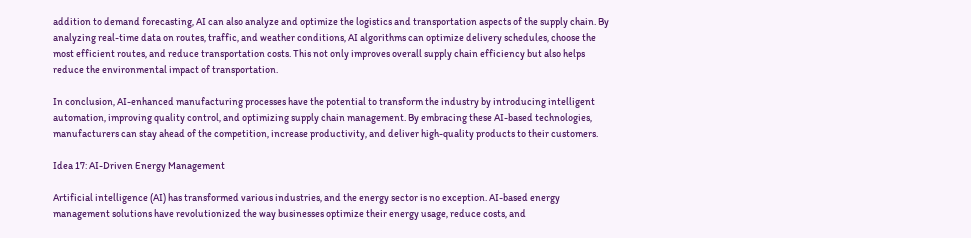addition to demand forecasting, AI can also analyze and optimize the logistics and transportation aspects of the supply chain. By analyzing real-time data on routes, traffic, and weather conditions, AI algorithms can optimize delivery schedules, choose the most efficient routes, and reduce transportation costs. This not only improves overall supply chain efficiency but also helps reduce the environmental impact of transportation.

In conclusion, AI-enhanced manufacturing processes have the potential to transform the industry by introducing intelligent automation, improving quality control, and optimizing supply chain management. By embracing these AI-based technologies, manufacturers can stay ahead of the competition, increase productivity, and deliver high-quality products to their customers.

Idea 17: AI-Driven Energy Management

Artificial intelligence (AI) has transformed various industries, and the energy sector is no exception. AI-based energy management solutions have revolutionized the way businesses optimize their energy usage, reduce costs, and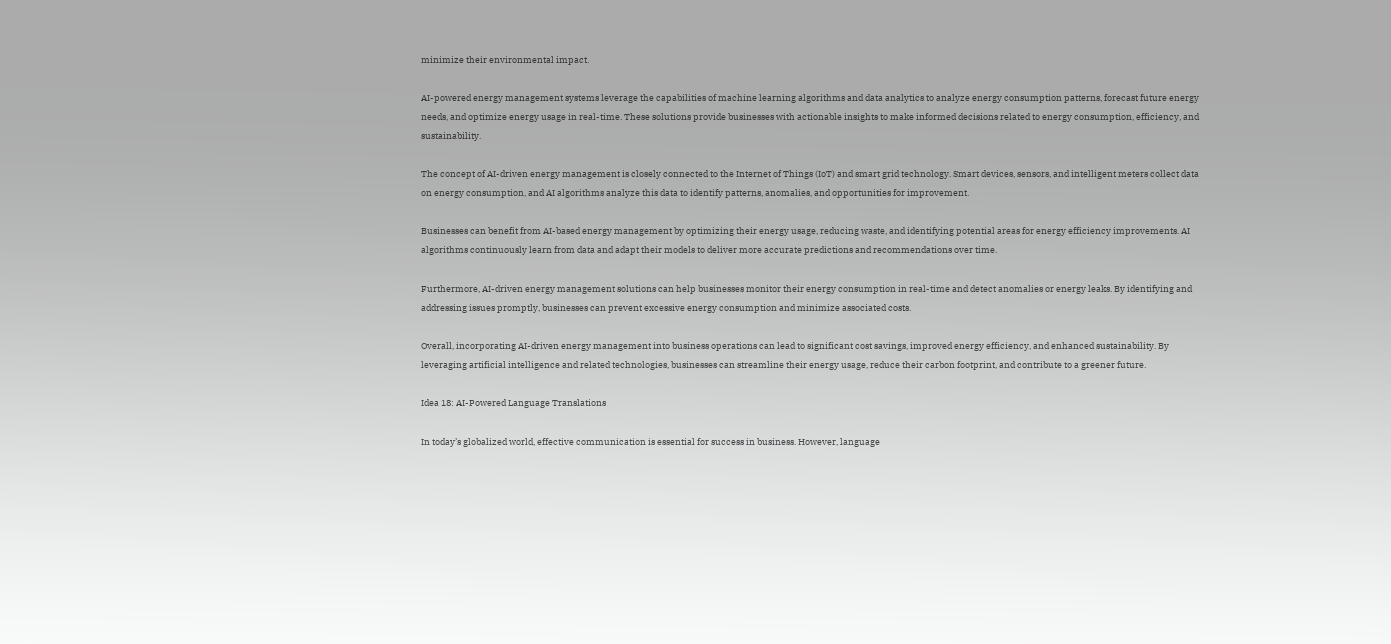minimize their environmental impact.

AI-powered energy management systems leverage the capabilities of machine learning algorithms and data analytics to analyze energy consumption patterns, forecast future energy needs, and optimize energy usage in real-time. These solutions provide businesses with actionable insights to make informed decisions related to energy consumption, efficiency, and sustainability.

The concept of AI-driven energy management is closely connected to the Internet of Things (IoT) and smart grid technology. Smart devices, sensors, and intelligent meters collect data on energy consumption, and AI algorithms analyze this data to identify patterns, anomalies, and opportunities for improvement.

Businesses can benefit from AI-based energy management by optimizing their energy usage, reducing waste, and identifying potential areas for energy efficiency improvements. AI algorithms continuously learn from data and adapt their models to deliver more accurate predictions and recommendations over time.

Furthermore, AI-driven energy management solutions can help businesses monitor their energy consumption in real-time and detect anomalies or energy leaks. By identifying and addressing issues promptly, businesses can prevent excessive energy consumption and minimize associated costs.

Overall, incorporating AI-driven energy management into business operations can lead to significant cost savings, improved energy efficiency, and enhanced sustainability. By leveraging artificial intelligence and related technologies, businesses can streamline their energy usage, reduce their carbon footprint, and contribute to a greener future.

Idea 18: AI-Powered Language Translations

In today’s globalized world, effective communication is essential for success in business. However, language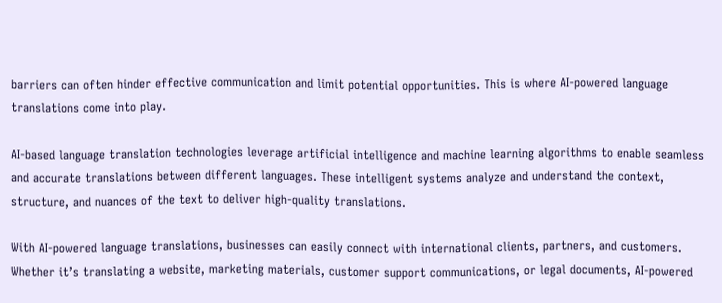barriers can often hinder effective communication and limit potential opportunities. This is where AI-powered language translations come into play.

AI-based language translation technologies leverage artificial intelligence and machine learning algorithms to enable seamless and accurate translations between different languages. These intelligent systems analyze and understand the context, structure, and nuances of the text to deliver high-quality translations.

With AI-powered language translations, businesses can easily connect with international clients, partners, and customers. Whether it’s translating a website, marketing materials, customer support communications, or legal documents, AI-powered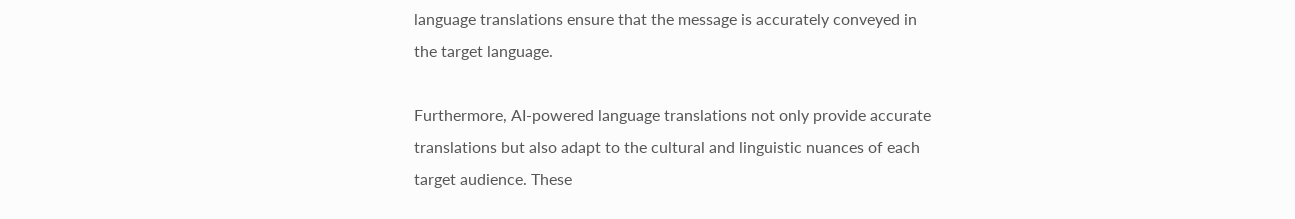language translations ensure that the message is accurately conveyed in the target language.

Furthermore, AI-powered language translations not only provide accurate translations but also adapt to the cultural and linguistic nuances of each target audience. These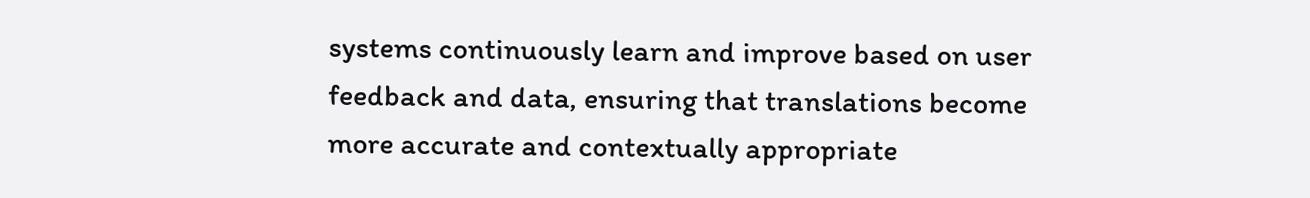systems continuously learn and improve based on user feedback and data, ensuring that translations become more accurate and contextually appropriate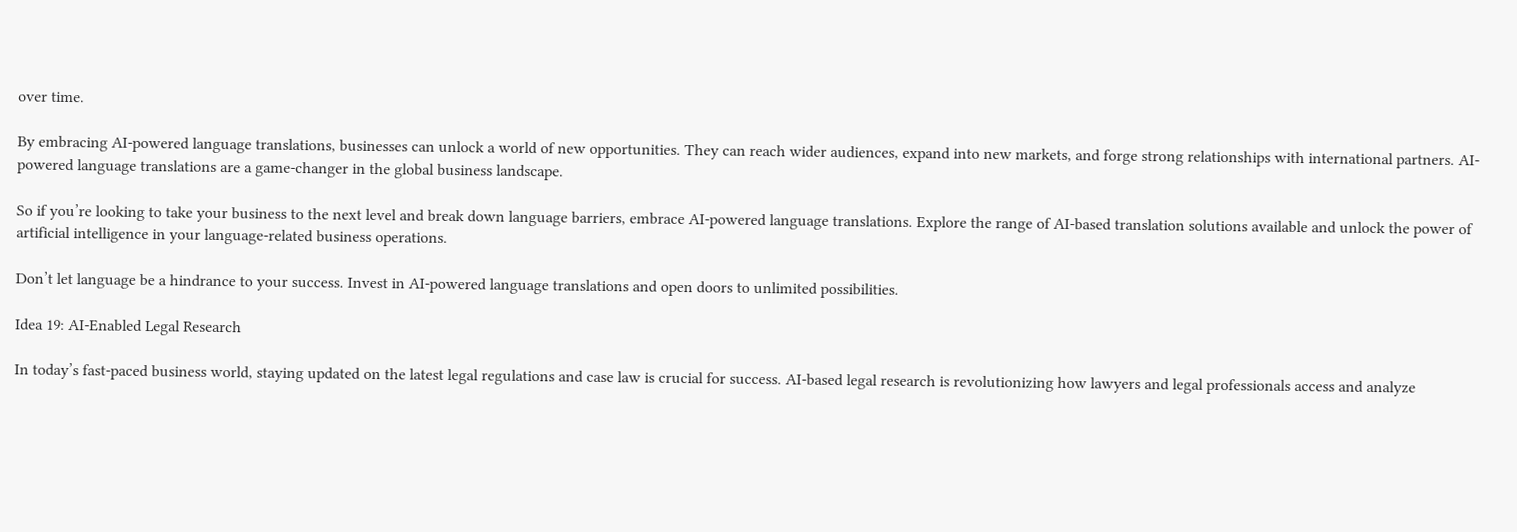over time.

By embracing AI-powered language translations, businesses can unlock a world of new opportunities. They can reach wider audiences, expand into new markets, and forge strong relationships with international partners. AI-powered language translations are a game-changer in the global business landscape.

So if you’re looking to take your business to the next level and break down language barriers, embrace AI-powered language translations. Explore the range of AI-based translation solutions available and unlock the power of artificial intelligence in your language-related business operations.

Don’t let language be a hindrance to your success. Invest in AI-powered language translations and open doors to unlimited possibilities.

Idea 19: AI-Enabled Legal Research

In today’s fast-paced business world, staying updated on the latest legal regulations and case law is crucial for success. AI-based legal research is revolutionizing how lawyers and legal professionals access and analyze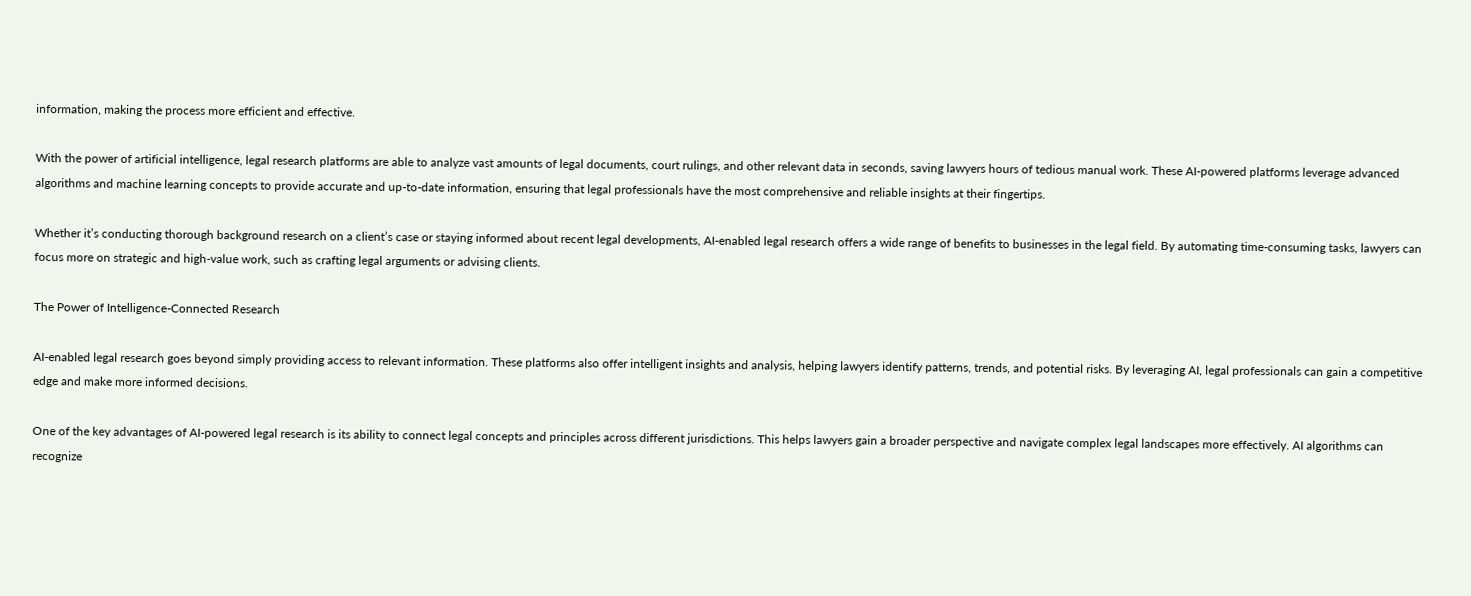information, making the process more efficient and effective.

With the power of artificial intelligence, legal research platforms are able to analyze vast amounts of legal documents, court rulings, and other relevant data in seconds, saving lawyers hours of tedious manual work. These AI-powered platforms leverage advanced algorithms and machine learning concepts to provide accurate and up-to-date information, ensuring that legal professionals have the most comprehensive and reliable insights at their fingertips.

Whether it’s conducting thorough background research on a client’s case or staying informed about recent legal developments, AI-enabled legal research offers a wide range of benefits to businesses in the legal field. By automating time-consuming tasks, lawyers can focus more on strategic and high-value work, such as crafting legal arguments or advising clients.

The Power of Intelligence-Connected Research

AI-enabled legal research goes beyond simply providing access to relevant information. These platforms also offer intelligent insights and analysis, helping lawyers identify patterns, trends, and potential risks. By leveraging AI, legal professionals can gain a competitive edge and make more informed decisions.

One of the key advantages of AI-powered legal research is its ability to connect legal concepts and principles across different jurisdictions. This helps lawyers gain a broader perspective and navigate complex legal landscapes more effectively. AI algorithms can recognize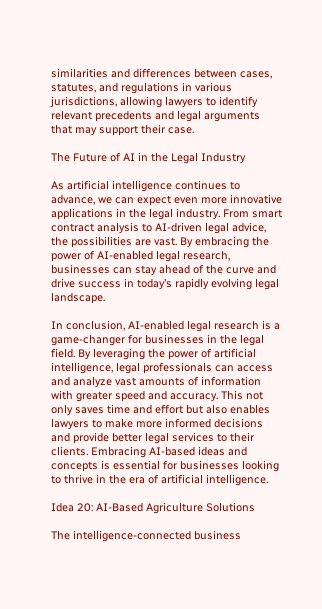similarities and differences between cases, statutes, and regulations in various jurisdictions, allowing lawyers to identify relevant precedents and legal arguments that may support their case.

The Future of AI in the Legal Industry

As artificial intelligence continues to advance, we can expect even more innovative applications in the legal industry. From smart contract analysis to AI-driven legal advice, the possibilities are vast. By embracing the power of AI-enabled legal research, businesses can stay ahead of the curve and drive success in today’s rapidly evolving legal landscape.

In conclusion, AI-enabled legal research is a game-changer for businesses in the legal field. By leveraging the power of artificial intelligence, legal professionals can access and analyze vast amounts of information with greater speed and accuracy. This not only saves time and effort but also enables lawyers to make more informed decisions and provide better legal services to their clients. Embracing AI-based ideas and concepts is essential for businesses looking to thrive in the era of artificial intelligence.

Idea 20: AI-Based Agriculture Solutions

The intelligence-connected business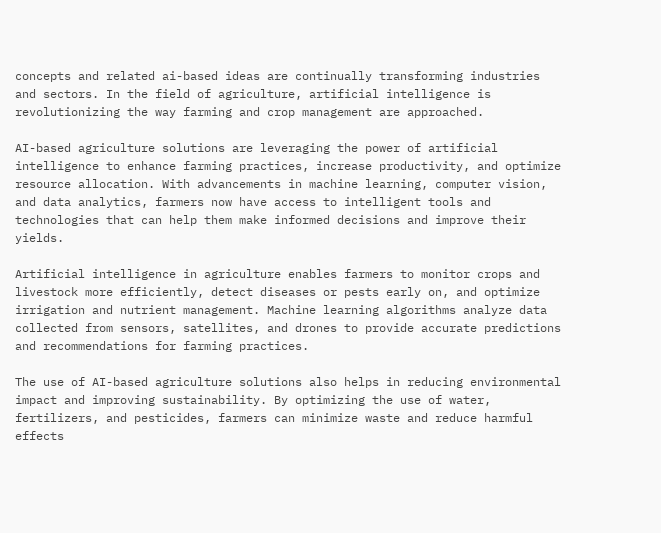concepts and related ai-based ideas are continually transforming industries and sectors. In the field of agriculture, artificial intelligence is revolutionizing the way farming and crop management are approached.

AI-based agriculture solutions are leveraging the power of artificial intelligence to enhance farming practices, increase productivity, and optimize resource allocation. With advancements in machine learning, computer vision, and data analytics, farmers now have access to intelligent tools and technologies that can help them make informed decisions and improve their yields.

Artificial intelligence in agriculture enables farmers to monitor crops and livestock more efficiently, detect diseases or pests early on, and optimize irrigation and nutrient management. Machine learning algorithms analyze data collected from sensors, satellites, and drones to provide accurate predictions and recommendations for farming practices.

The use of AI-based agriculture solutions also helps in reducing environmental impact and improving sustainability. By optimizing the use of water, fertilizers, and pesticides, farmers can minimize waste and reduce harmful effects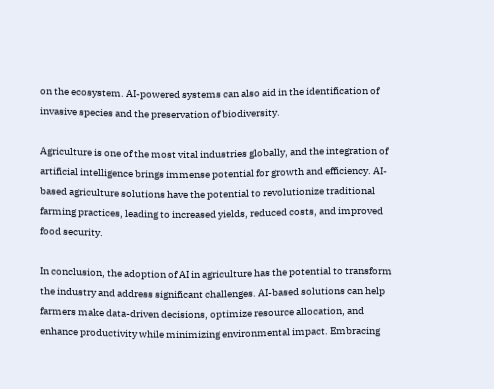on the ecosystem. AI-powered systems can also aid in the identification of invasive species and the preservation of biodiversity.

Agriculture is one of the most vital industries globally, and the integration of artificial intelligence brings immense potential for growth and efficiency. AI-based agriculture solutions have the potential to revolutionize traditional farming practices, leading to increased yields, reduced costs, and improved food security.

In conclusion, the adoption of AI in agriculture has the potential to transform the industry and address significant challenges. AI-based solutions can help farmers make data-driven decisions, optimize resource allocation, and enhance productivity while minimizing environmental impact. Embracing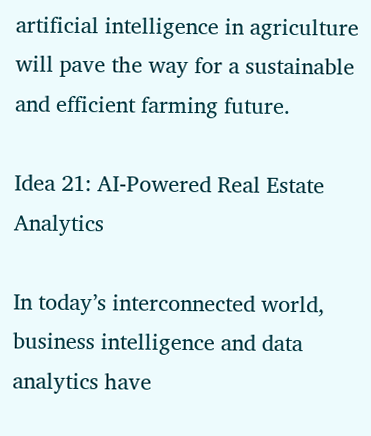artificial intelligence in agriculture will pave the way for a sustainable and efficient farming future.

Idea 21: AI-Powered Real Estate Analytics

In today’s interconnected world, business intelligence and data analytics have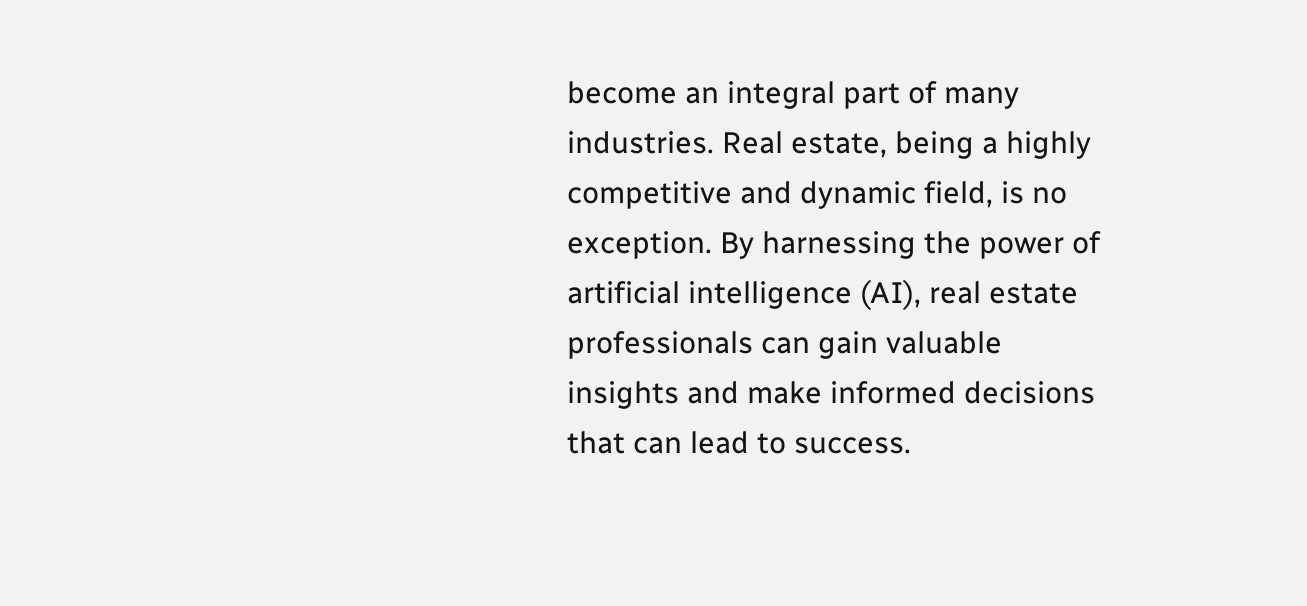become an integral part of many industries. Real estate, being a highly competitive and dynamic field, is no exception. By harnessing the power of artificial intelligence (AI), real estate professionals can gain valuable insights and make informed decisions that can lead to success.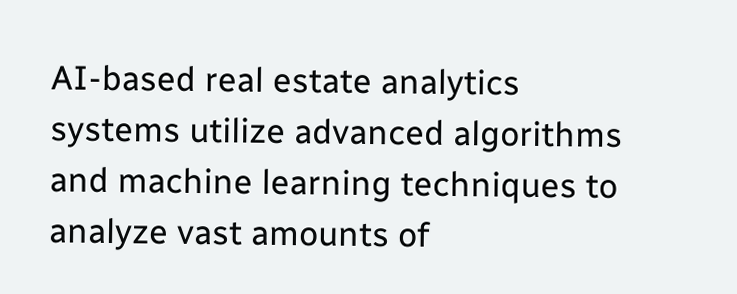AI-based real estate analytics systems utilize advanced algorithms and machine learning techniques to analyze vast amounts of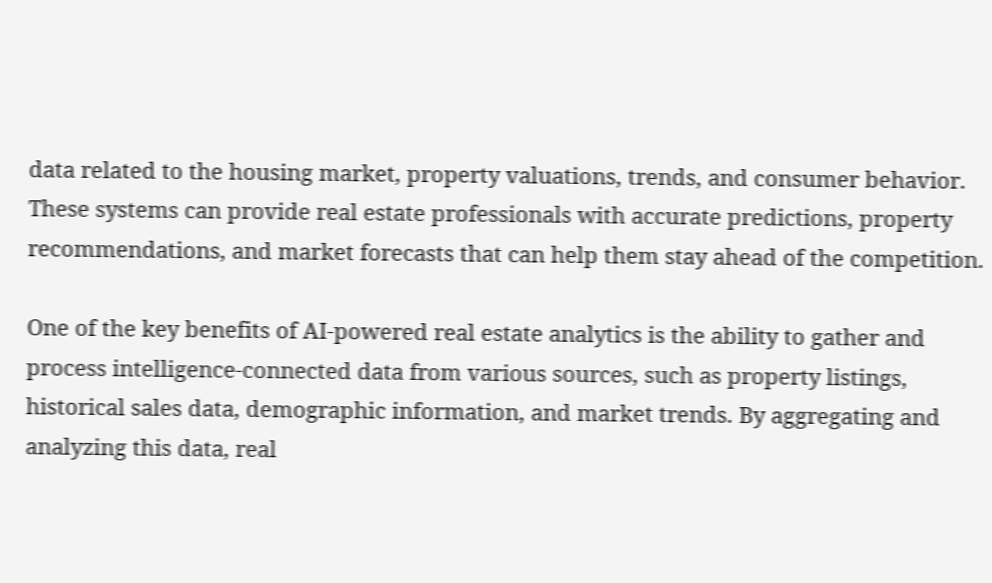data related to the housing market, property valuations, trends, and consumer behavior. These systems can provide real estate professionals with accurate predictions, property recommendations, and market forecasts that can help them stay ahead of the competition.

One of the key benefits of AI-powered real estate analytics is the ability to gather and process intelligence-connected data from various sources, such as property listings, historical sales data, demographic information, and market trends. By aggregating and analyzing this data, real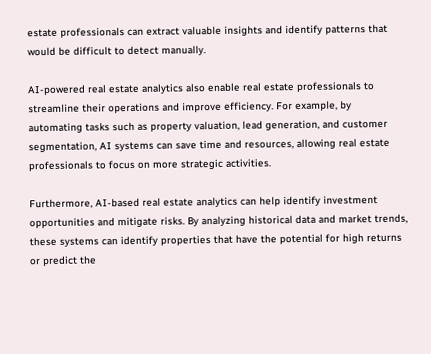estate professionals can extract valuable insights and identify patterns that would be difficult to detect manually.

AI-powered real estate analytics also enable real estate professionals to streamline their operations and improve efficiency. For example, by automating tasks such as property valuation, lead generation, and customer segmentation, AI systems can save time and resources, allowing real estate professionals to focus on more strategic activities.

Furthermore, AI-based real estate analytics can help identify investment opportunities and mitigate risks. By analyzing historical data and market trends, these systems can identify properties that have the potential for high returns or predict the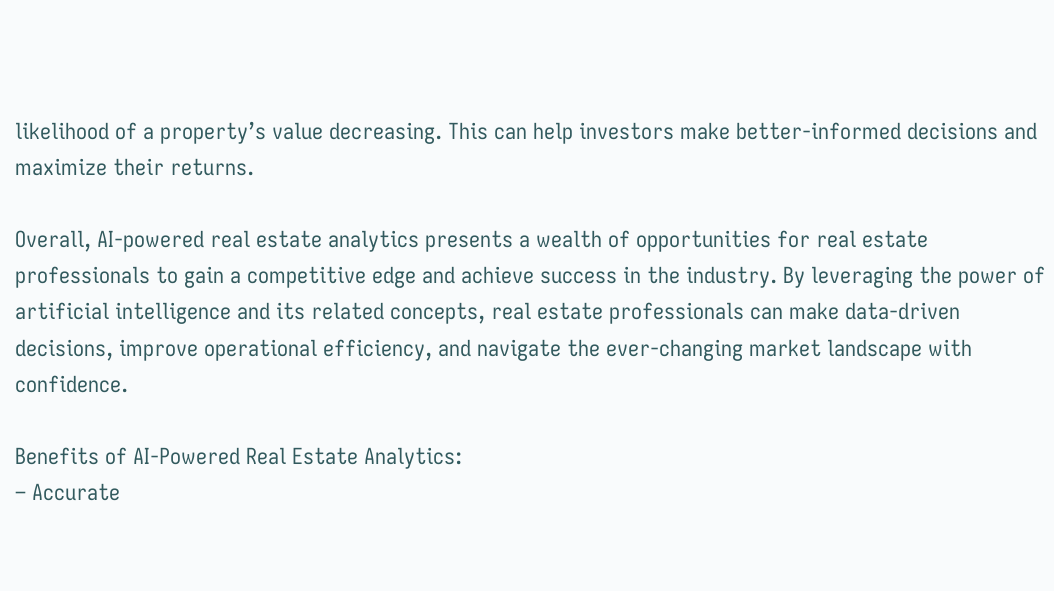likelihood of a property’s value decreasing. This can help investors make better-informed decisions and maximize their returns.

Overall, AI-powered real estate analytics presents a wealth of opportunities for real estate professionals to gain a competitive edge and achieve success in the industry. By leveraging the power of artificial intelligence and its related concepts, real estate professionals can make data-driven decisions, improve operational efficiency, and navigate the ever-changing market landscape with confidence.

Benefits of AI-Powered Real Estate Analytics:
– Accurate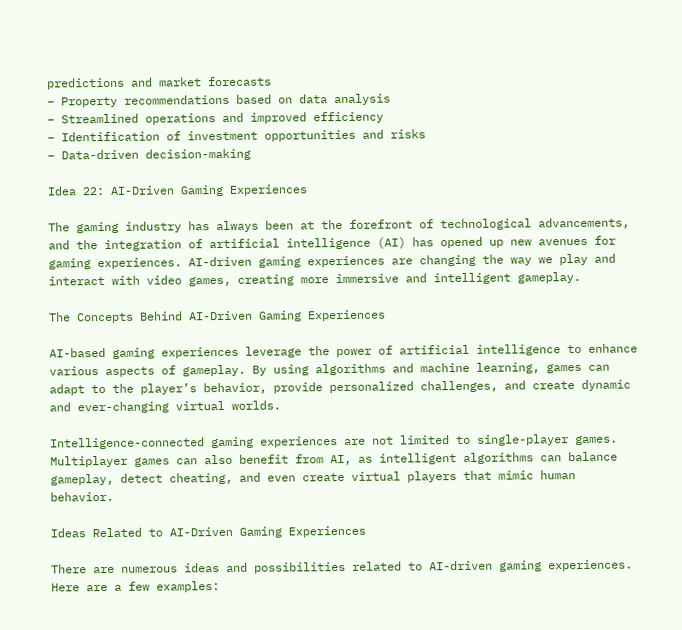predictions and market forecasts
– Property recommendations based on data analysis
– Streamlined operations and improved efficiency
– Identification of investment opportunities and risks
– Data-driven decision-making

Idea 22: AI-Driven Gaming Experiences

The gaming industry has always been at the forefront of technological advancements, and the integration of artificial intelligence (AI) has opened up new avenues for gaming experiences. AI-driven gaming experiences are changing the way we play and interact with video games, creating more immersive and intelligent gameplay.

The Concepts Behind AI-Driven Gaming Experiences

AI-based gaming experiences leverage the power of artificial intelligence to enhance various aspects of gameplay. By using algorithms and machine learning, games can adapt to the player’s behavior, provide personalized challenges, and create dynamic and ever-changing virtual worlds.

Intelligence-connected gaming experiences are not limited to single-player games. Multiplayer games can also benefit from AI, as intelligent algorithms can balance gameplay, detect cheating, and even create virtual players that mimic human behavior.

Ideas Related to AI-Driven Gaming Experiences

There are numerous ideas and possibilities related to AI-driven gaming experiences. Here are a few examples: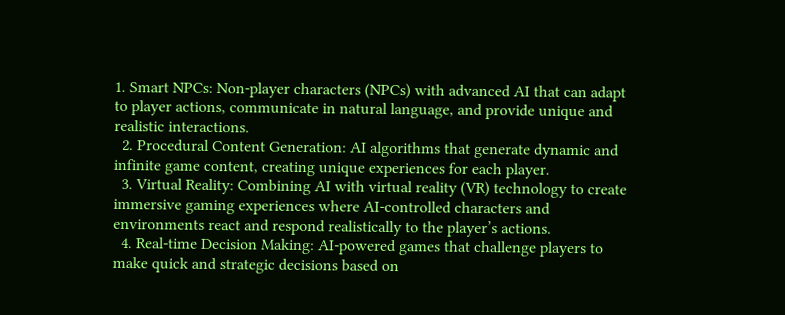1. Smart NPCs: Non-player characters (NPCs) with advanced AI that can adapt to player actions, communicate in natural language, and provide unique and realistic interactions.
  2. Procedural Content Generation: AI algorithms that generate dynamic and infinite game content, creating unique experiences for each player.
  3. Virtual Reality: Combining AI with virtual reality (VR) technology to create immersive gaming experiences where AI-controlled characters and environments react and respond realistically to the player’s actions.
  4. Real-time Decision Making: AI-powered games that challenge players to make quick and strategic decisions based on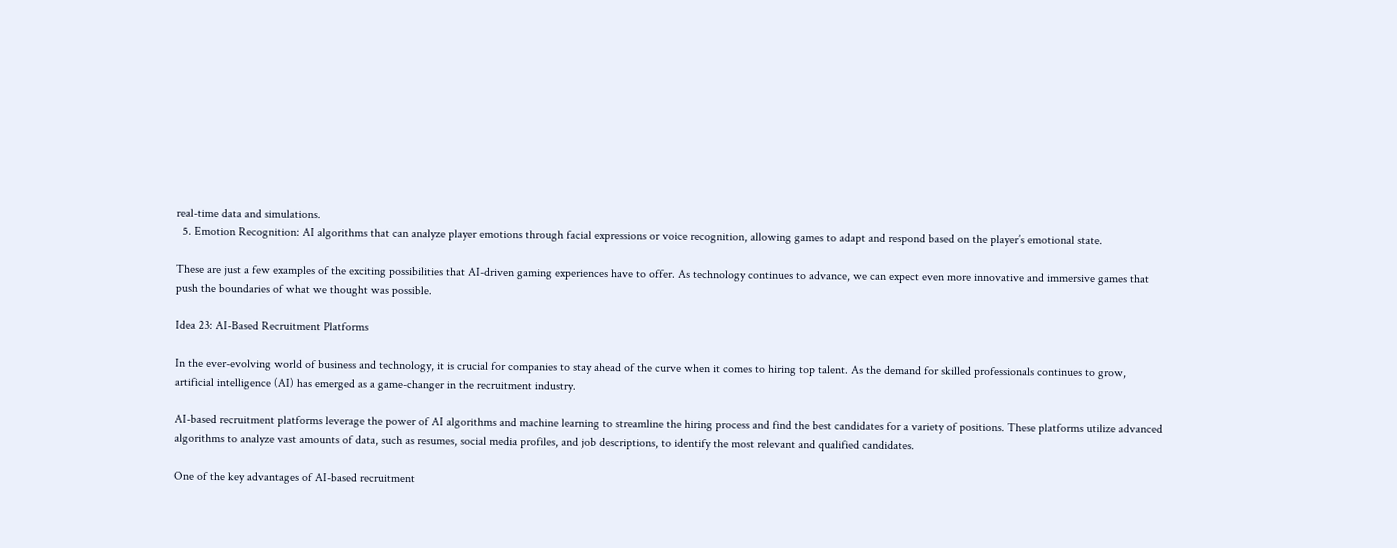real-time data and simulations.
  5. Emotion Recognition: AI algorithms that can analyze player emotions through facial expressions or voice recognition, allowing games to adapt and respond based on the player’s emotional state.

These are just a few examples of the exciting possibilities that AI-driven gaming experiences have to offer. As technology continues to advance, we can expect even more innovative and immersive games that push the boundaries of what we thought was possible.

Idea 23: AI-Based Recruitment Platforms

In the ever-evolving world of business and technology, it is crucial for companies to stay ahead of the curve when it comes to hiring top talent. As the demand for skilled professionals continues to grow, artificial intelligence (AI) has emerged as a game-changer in the recruitment industry.

AI-based recruitment platforms leverage the power of AI algorithms and machine learning to streamline the hiring process and find the best candidates for a variety of positions. These platforms utilize advanced algorithms to analyze vast amounts of data, such as resumes, social media profiles, and job descriptions, to identify the most relevant and qualified candidates.

One of the key advantages of AI-based recruitment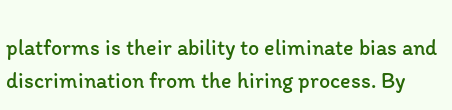platforms is their ability to eliminate bias and discrimination from the hiring process. By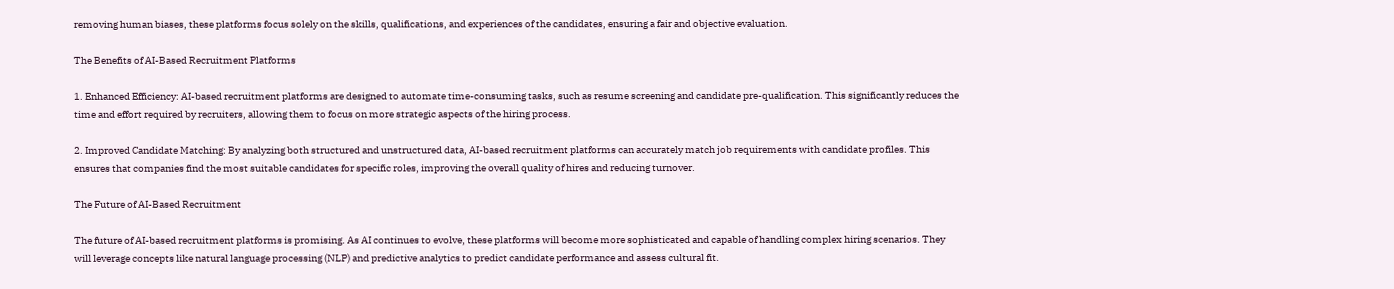removing human biases, these platforms focus solely on the skills, qualifications, and experiences of the candidates, ensuring a fair and objective evaluation.

The Benefits of AI-Based Recruitment Platforms

1. Enhanced Efficiency: AI-based recruitment platforms are designed to automate time-consuming tasks, such as resume screening and candidate pre-qualification. This significantly reduces the time and effort required by recruiters, allowing them to focus on more strategic aspects of the hiring process.

2. Improved Candidate Matching: By analyzing both structured and unstructured data, AI-based recruitment platforms can accurately match job requirements with candidate profiles. This ensures that companies find the most suitable candidates for specific roles, improving the overall quality of hires and reducing turnover.

The Future of AI-Based Recruitment

The future of AI-based recruitment platforms is promising. As AI continues to evolve, these platforms will become more sophisticated and capable of handling complex hiring scenarios. They will leverage concepts like natural language processing (NLP) and predictive analytics to predict candidate performance and assess cultural fit.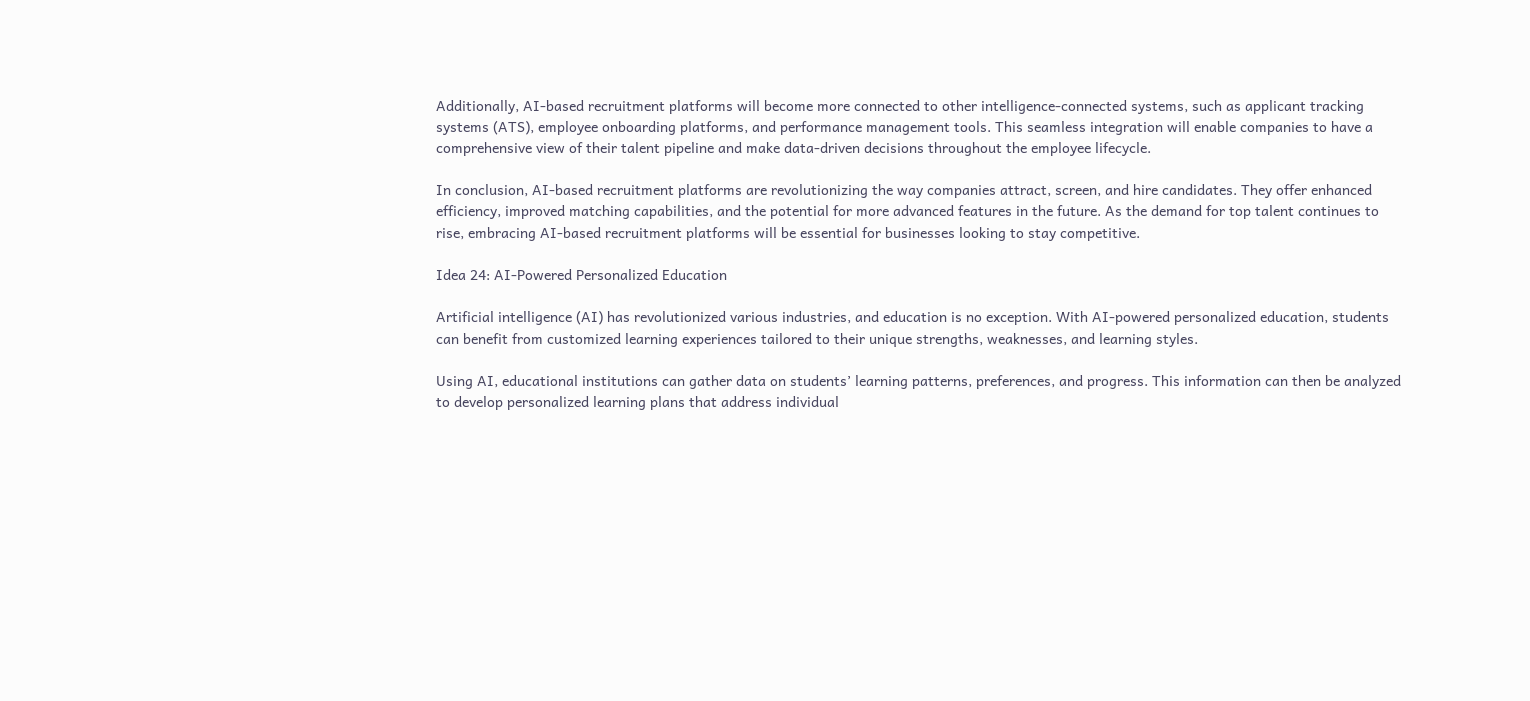Additionally, AI-based recruitment platforms will become more connected to other intelligence-connected systems, such as applicant tracking systems (ATS), employee onboarding platforms, and performance management tools. This seamless integration will enable companies to have a comprehensive view of their talent pipeline and make data-driven decisions throughout the employee lifecycle.

In conclusion, AI-based recruitment platforms are revolutionizing the way companies attract, screen, and hire candidates. They offer enhanced efficiency, improved matching capabilities, and the potential for more advanced features in the future. As the demand for top talent continues to rise, embracing AI-based recruitment platforms will be essential for businesses looking to stay competitive.

Idea 24: AI-Powered Personalized Education

Artificial intelligence (AI) has revolutionized various industries, and education is no exception. With AI-powered personalized education, students can benefit from customized learning experiences tailored to their unique strengths, weaknesses, and learning styles.

Using AI, educational institutions can gather data on students’ learning patterns, preferences, and progress. This information can then be analyzed to develop personalized learning plans that address individual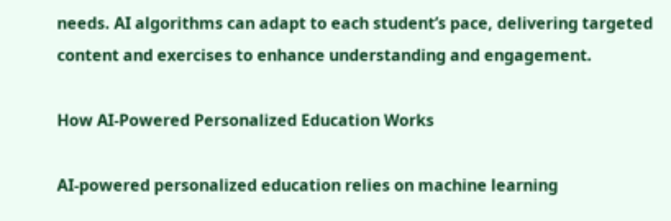needs. AI algorithms can adapt to each student’s pace, delivering targeted content and exercises to enhance understanding and engagement.

How AI-Powered Personalized Education Works

AI-powered personalized education relies on machine learning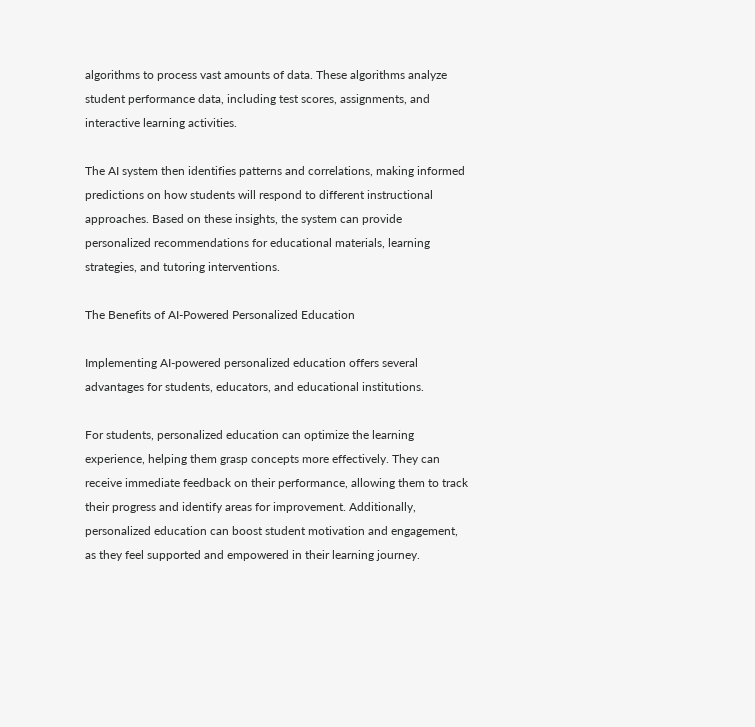algorithms to process vast amounts of data. These algorithms analyze student performance data, including test scores, assignments, and interactive learning activities.

The AI system then identifies patterns and correlations, making informed predictions on how students will respond to different instructional approaches. Based on these insights, the system can provide personalized recommendations for educational materials, learning strategies, and tutoring interventions.

The Benefits of AI-Powered Personalized Education

Implementing AI-powered personalized education offers several advantages for students, educators, and educational institutions.

For students, personalized education can optimize the learning experience, helping them grasp concepts more effectively. They can receive immediate feedback on their performance, allowing them to track their progress and identify areas for improvement. Additionally, personalized education can boost student motivation and engagement, as they feel supported and empowered in their learning journey.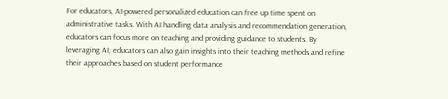For educators, AI-powered personalized education can free up time spent on administrative tasks. With AI handling data analysis and recommendation generation, educators can focus more on teaching and providing guidance to students. By leveraging AI, educators can also gain insights into their teaching methods and refine their approaches based on student performance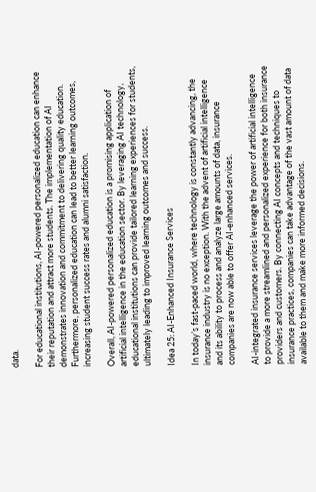data.

For educational institutions, AI-powered personalized education can enhance their reputation and attract more students. The implementation of AI demonstrates innovation and commitment to delivering quality education. Furthermore, personalized education can lead to better learning outcomes, increasing student success rates and alumni satisfaction.

Overall, AI-powered personalized education is a promising application of artificial intelligence in the education sector. By leveraging AI technology, educational institutions can provide tailored learning experiences for students, ultimately leading to improved learning outcomes and success.

Idea 25: AI-Enhanced Insurance Services

In today’s fast-paced world, where technology is constantly advancing, the insurance industry is no exception. With the advent of artificial intelligence and its ability to process and analyze large amounts of data, insurance companies are now able to offer AI-enhanced services.

AI-integrated insurance services leverage the power of artificial intelligence to provide a more streamlined and personalized experience for both insurance providers and customers. By connecting AI concepts and techniques to insurance practices, companies can take advantage of the vast amount of data available to them and make more informed decisions.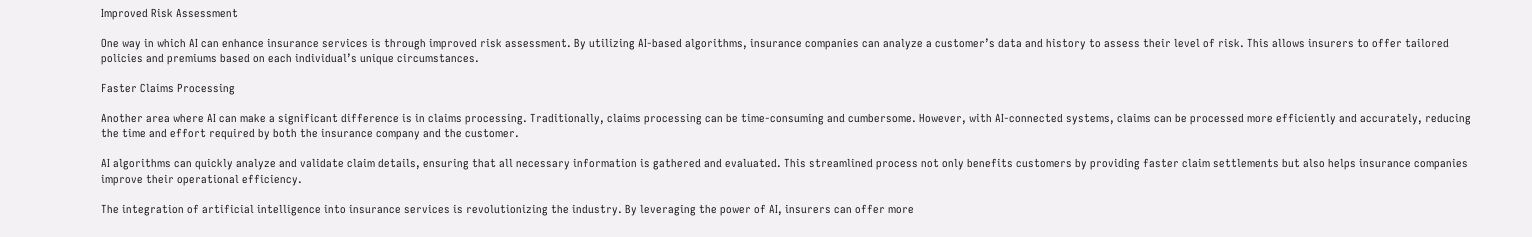Improved Risk Assessment

One way in which AI can enhance insurance services is through improved risk assessment. By utilizing AI-based algorithms, insurance companies can analyze a customer’s data and history to assess their level of risk. This allows insurers to offer tailored policies and premiums based on each individual’s unique circumstances.

Faster Claims Processing

Another area where AI can make a significant difference is in claims processing. Traditionally, claims processing can be time-consuming and cumbersome. However, with AI-connected systems, claims can be processed more efficiently and accurately, reducing the time and effort required by both the insurance company and the customer.

AI algorithms can quickly analyze and validate claim details, ensuring that all necessary information is gathered and evaluated. This streamlined process not only benefits customers by providing faster claim settlements but also helps insurance companies improve their operational efficiency.

The integration of artificial intelligence into insurance services is revolutionizing the industry. By leveraging the power of AI, insurers can offer more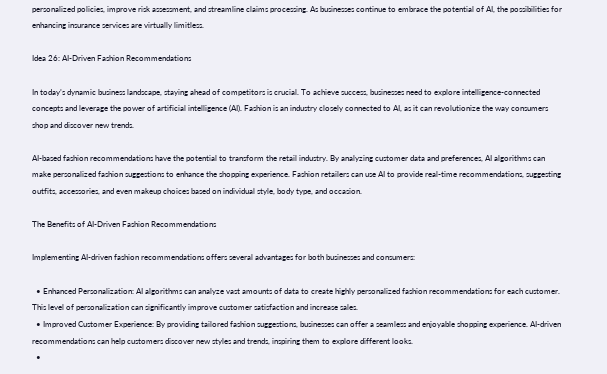personalized policies, improve risk assessment, and streamline claims processing. As businesses continue to embrace the potential of AI, the possibilities for enhancing insurance services are virtually limitless.

Idea 26: AI-Driven Fashion Recommendations

In today’s dynamic business landscape, staying ahead of competitors is crucial. To achieve success, businesses need to explore intelligence-connected concepts and leverage the power of artificial intelligence (AI). Fashion is an industry closely connected to AI, as it can revolutionize the way consumers shop and discover new trends.

AI-based fashion recommendations have the potential to transform the retail industry. By analyzing customer data and preferences, AI algorithms can make personalized fashion suggestions to enhance the shopping experience. Fashion retailers can use AI to provide real-time recommendations, suggesting outfits, accessories, and even makeup choices based on individual style, body type, and occasion.

The Benefits of AI-Driven Fashion Recommendations

Implementing AI-driven fashion recommendations offers several advantages for both businesses and consumers:

  • Enhanced Personalization: AI algorithms can analyze vast amounts of data to create highly personalized fashion recommendations for each customer. This level of personalization can significantly improve customer satisfaction and increase sales.
  • Improved Customer Experience: By providing tailored fashion suggestions, businesses can offer a seamless and enjoyable shopping experience. AI-driven recommendations can help customers discover new styles and trends, inspiring them to explore different looks.
  •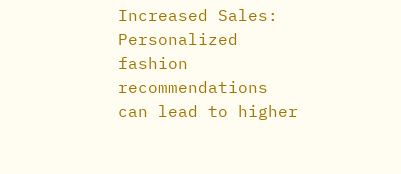Increased Sales: Personalized fashion recommendations can lead to higher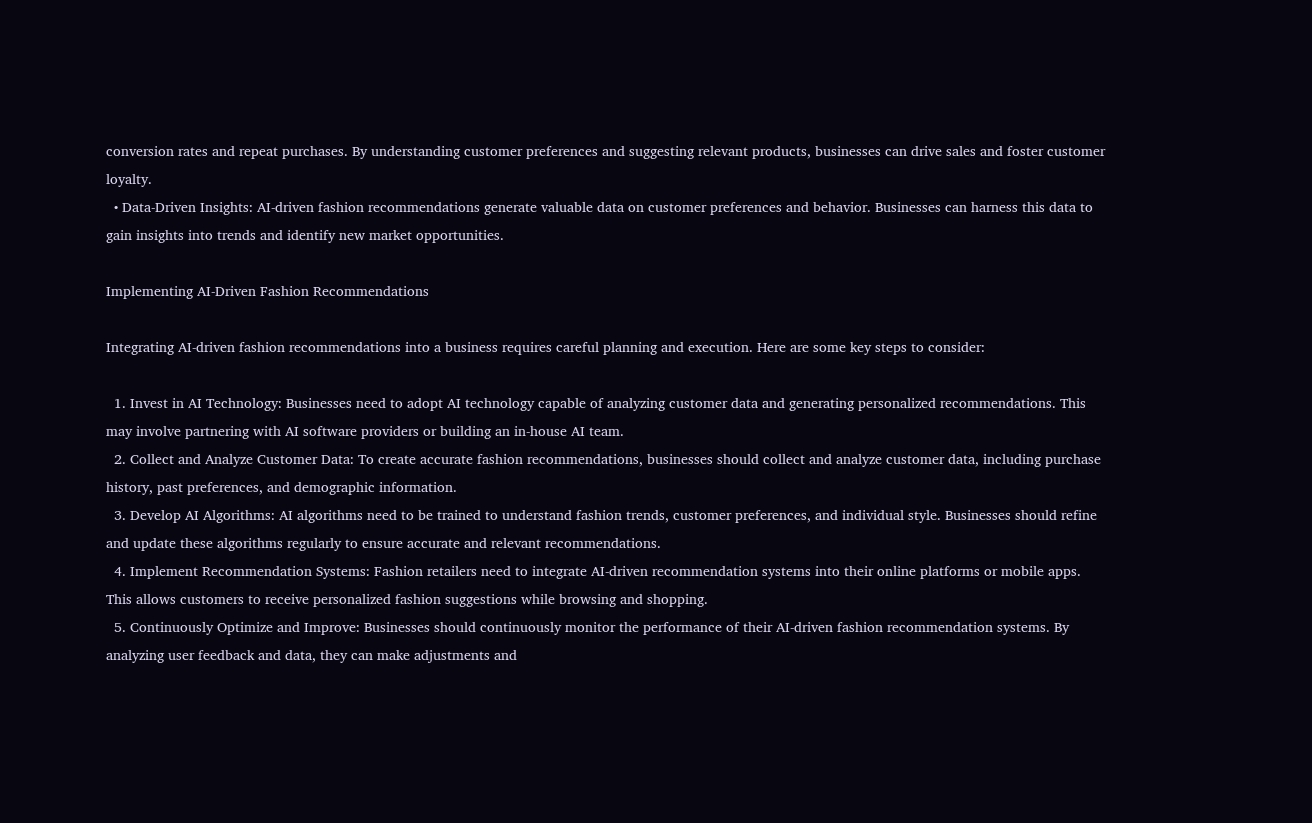conversion rates and repeat purchases. By understanding customer preferences and suggesting relevant products, businesses can drive sales and foster customer loyalty.
  • Data-Driven Insights: AI-driven fashion recommendations generate valuable data on customer preferences and behavior. Businesses can harness this data to gain insights into trends and identify new market opportunities.

Implementing AI-Driven Fashion Recommendations

Integrating AI-driven fashion recommendations into a business requires careful planning and execution. Here are some key steps to consider:

  1. Invest in AI Technology: Businesses need to adopt AI technology capable of analyzing customer data and generating personalized recommendations. This may involve partnering with AI software providers or building an in-house AI team.
  2. Collect and Analyze Customer Data: To create accurate fashion recommendations, businesses should collect and analyze customer data, including purchase history, past preferences, and demographic information.
  3. Develop AI Algorithms: AI algorithms need to be trained to understand fashion trends, customer preferences, and individual style. Businesses should refine and update these algorithms regularly to ensure accurate and relevant recommendations.
  4. Implement Recommendation Systems: Fashion retailers need to integrate AI-driven recommendation systems into their online platforms or mobile apps. This allows customers to receive personalized fashion suggestions while browsing and shopping.
  5. Continuously Optimize and Improve: Businesses should continuously monitor the performance of their AI-driven fashion recommendation systems. By analyzing user feedback and data, they can make adjustments and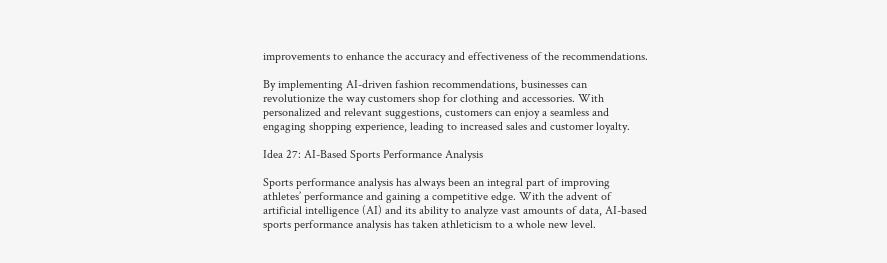improvements to enhance the accuracy and effectiveness of the recommendations.

By implementing AI-driven fashion recommendations, businesses can revolutionize the way customers shop for clothing and accessories. With personalized and relevant suggestions, customers can enjoy a seamless and engaging shopping experience, leading to increased sales and customer loyalty.

Idea 27: AI-Based Sports Performance Analysis

Sports performance analysis has always been an integral part of improving athletes’ performance and gaining a competitive edge. With the advent of artificial intelligence (AI) and its ability to analyze vast amounts of data, AI-based sports performance analysis has taken athleticism to a whole new level.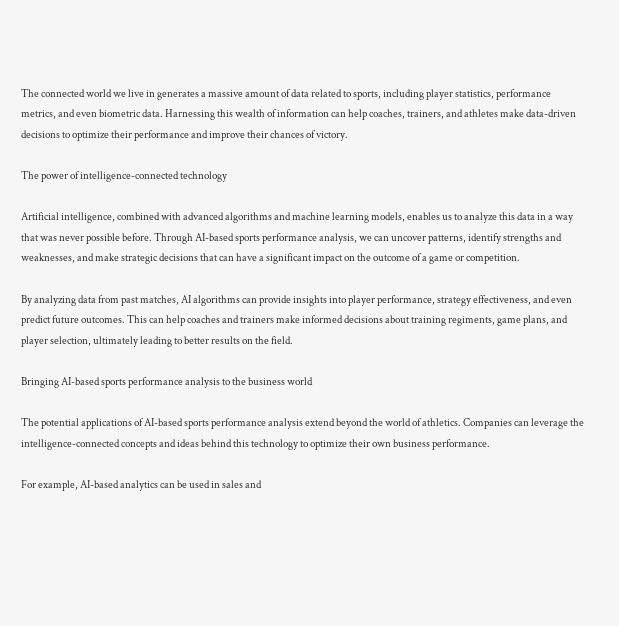The connected world we live in generates a massive amount of data related to sports, including player statistics, performance metrics, and even biometric data. Harnessing this wealth of information can help coaches, trainers, and athletes make data-driven decisions to optimize their performance and improve their chances of victory.

The power of intelligence-connected technology

Artificial intelligence, combined with advanced algorithms and machine learning models, enables us to analyze this data in a way that was never possible before. Through AI-based sports performance analysis, we can uncover patterns, identify strengths and weaknesses, and make strategic decisions that can have a significant impact on the outcome of a game or competition.

By analyzing data from past matches, AI algorithms can provide insights into player performance, strategy effectiveness, and even predict future outcomes. This can help coaches and trainers make informed decisions about training regiments, game plans, and player selection, ultimately leading to better results on the field.

Bringing AI-based sports performance analysis to the business world

The potential applications of AI-based sports performance analysis extend beyond the world of athletics. Companies can leverage the intelligence-connected concepts and ideas behind this technology to optimize their own business performance.

For example, AI-based analytics can be used in sales and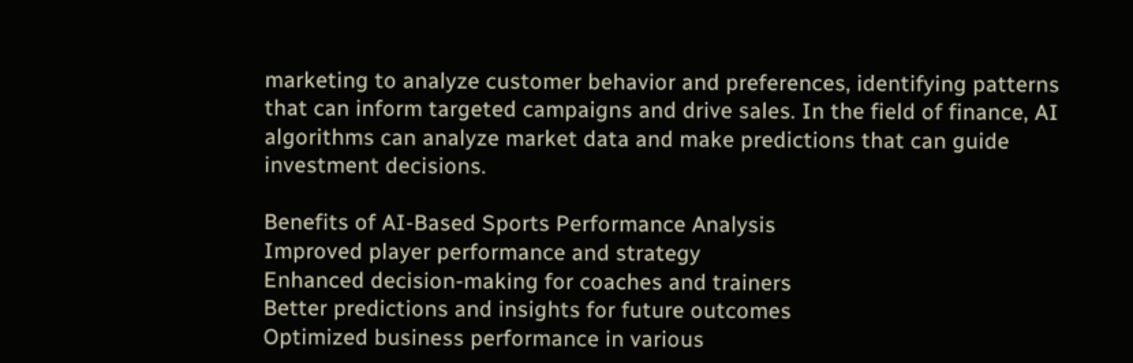marketing to analyze customer behavior and preferences, identifying patterns that can inform targeted campaigns and drive sales. In the field of finance, AI algorithms can analyze market data and make predictions that can guide investment decisions.

Benefits of AI-Based Sports Performance Analysis
Improved player performance and strategy
Enhanced decision-making for coaches and trainers
Better predictions and insights for future outcomes
Optimized business performance in various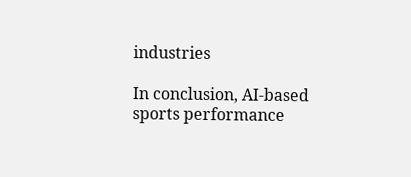industries

In conclusion, AI-based sports performance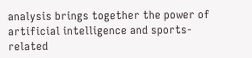analysis brings together the power of artificial intelligence and sports-related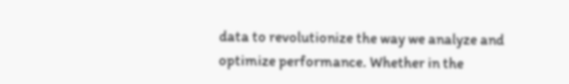data to revolutionize the way we analyze and optimize performance. Whether in the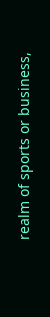realm of sports or business,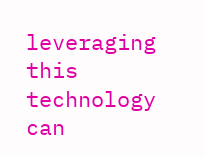leveraging this technology can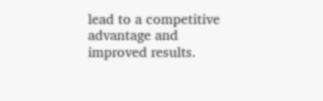lead to a competitive advantage and improved results.